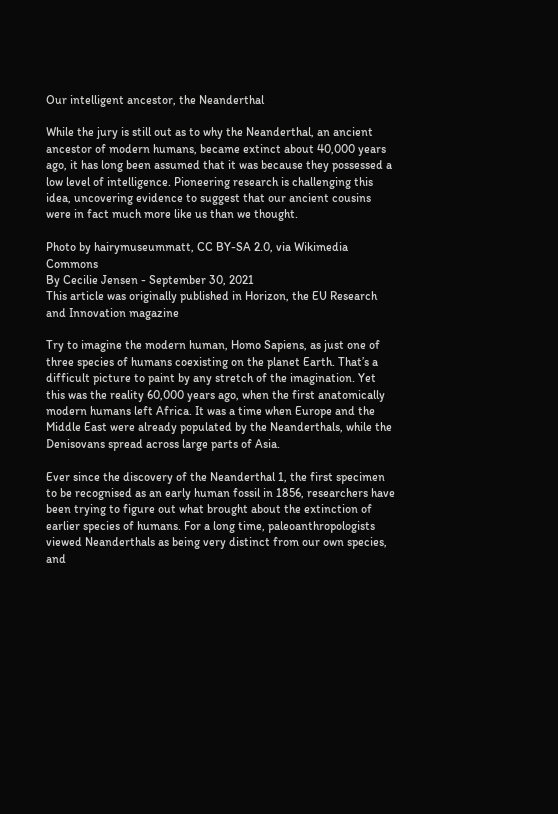Our intelligent ancestor, the Neanderthal

While the jury is still out as to why the Neanderthal, an ancient ancestor of modern humans, became extinct about 40,000 years ago, it has long been assumed that it was because they possessed a low level of intelligence. Pioneering research is challenging this idea, uncovering evidence to suggest that our ancient cousins were in fact much more like us than we thought.

Photo by hairymuseummatt, CC BY-SA 2.0, via Wikimedia Commons
By Cecilie Jensen - September 30, 2021
This article was originally published in Horizon, the EU Research and Innovation magazine

Try to imagine the modern human, Homo Sapiens, as just one of three species of humans coexisting on the planet Earth. That’s a difficult picture to paint by any stretch of the imagination. Yet this was the reality 60,000 years ago, when the first anatomically modern humans left Africa. It was a time when Europe and the Middle East were already populated by the Neanderthals, while the Denisovans spread across large parts of Asia.

Ever since the discovery of the Neanderthal 1, the first specimen to be recognised as an early human fossil in 1856, researchers have been trying to figure out what brought about the extinction of earlier species of humans. For a long time, paleoanthropologists viewed Neanderthals as being very distinct from our own species, and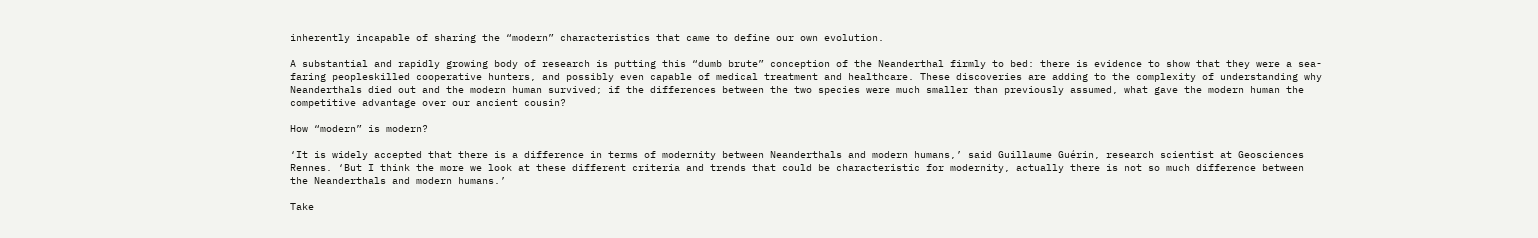inherently incapable of sharing the “modern” characteristics that came to define our own evolution.

A substantial and rapidly growing body of research is putting this “dumb brute” conception of the Neanderthal firmly to bed: there is evidence to show that they were a sea-faring peopleskilled cooperative hunters, and possibly even capable of medical treatment and healthcare. These discoveries are adding to the complexity of understanding why Neanderthals died out and the modern human survived; if the differences between the two species were much smaller than previously assumed, what gave the modern human the competitive advantage over our ancient cousin?

How “modern” is modern?

‘It is widely accepted that there is a difference in terms of modernity between Neanderthals and modern humans,’ said Guillaume Guérin, research scientist at Geosciences Rennes. ‘But I think the more we look at these different criteria and trends that could be characteristic for modernity, actually there is not so much difference between the Neanderthals and modern humans.’

Take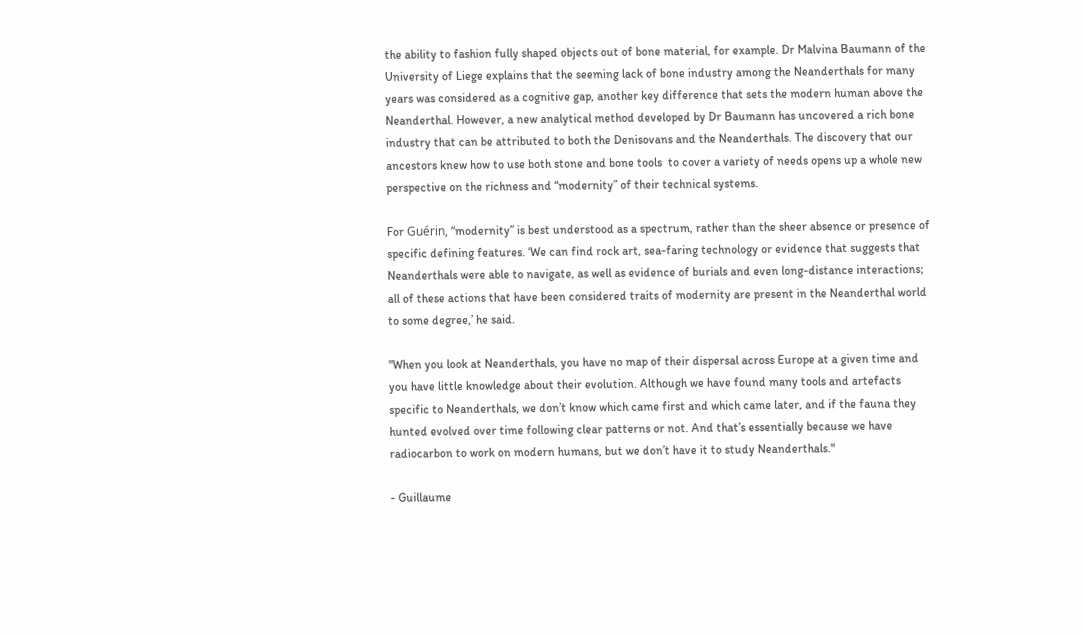the ability to fashion fully shaped objects out of bone material, for example. Dr Malvina Baumann of the University of Liege explains that the seeming lack of bone industry among the Neanderthals for many years was considered as a cognitive gap, another key difference that sets the modern human above the Neanderthal. However, a new analytical method developed by Dr Baumann has uncovered a rich bone industry that can be attributed to both the Denisovans and the Neanderthals. The discovery that our ancestors knew how to use both stone and bone tools  to cover a variety of needs opens up a whole new perspective on the richness and “modernity” of their technical systems.

For Guérin, “modernity” is best understood as a spectrum, rather than the sheer absence or presence of specific defining features. ‘We can find rock art, sea-faring technology or evidence that suggests that Neanderthals were able to navigate, as well as evidence of burials and even long-distance interactions; all of these actions that have been considered traits of modernity are present in the Neanderthal world to some degree,’ he said.

"When you look at Neanderthals, you have no map of their dispersal across Europe at a given time and you have little knowledge about their evolution. Although we have found many tools and artefacts specific to Neanderthals, we don’t know which came first and which came later, and if the fauna they hunted evolved over time following clear patterns or not. And that’s essentially because we have radiocarbon to work on modern humans, but we don’t have it to study Neanderthals."

- Guillaume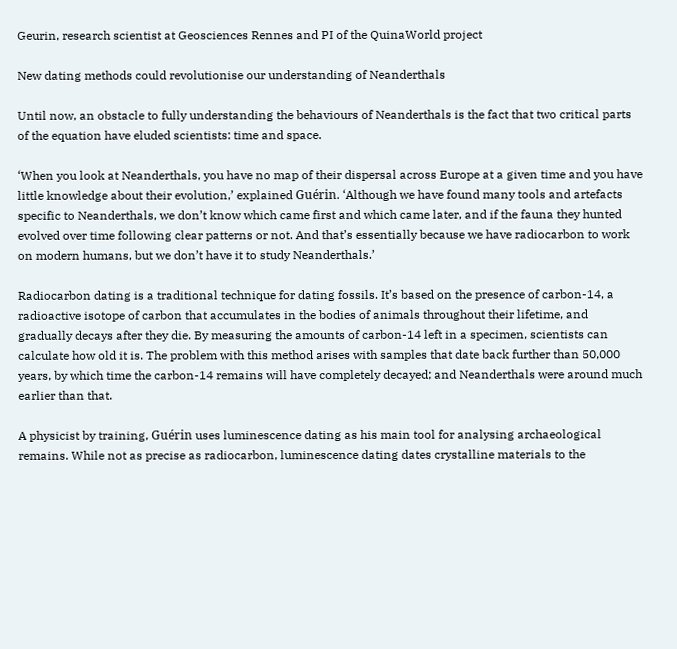Geurin, research scientist at Geosciences Rennes and PI of the QuinaWorld project

New dating methods could revolutionise our understanding of Neanderthals

Until now, an obstacle to fully understanding the behaviours of Neanderthals is the fact that two critical parts of the equation have eluded scientists: time and space.

‘When you look at Neanderthals, you have no map of their dispersal across Europe at a given time and you have little knowledge about their evolution,’ explained Guérin. ‘Although we have found many tools and artefacts specific to Neanderthals, we don’t know which came first and which came later, and if the fauna they hunted evolved over time following clear patterns or not. And that’s essentially because we have radiocarbon to work on modern humans, but we don’t have it to study Neanderthals.’

Radiocarbon dating is a traditional technique for dating fossils. It’s based on the presence of carbon-14, a radioactive isotope of carbon that accumulates in the bodies of animals throughout their lifetime, and gradually decays after they die. By measuring the amounts of carbon-14 left in a specimen, scientists can calculate how old it is. The problem with this method arises with samples that date back further than 50,000 years, by which time the carbon-14 remains will have completely decayed; and Neanderthals were around much earlier than that.

A physicist by training, Guérin uses luminescence dating as his main tool for analysing archaeological remains. While not as precise as radiocarbon, luminescence dating dates crystalline materials to the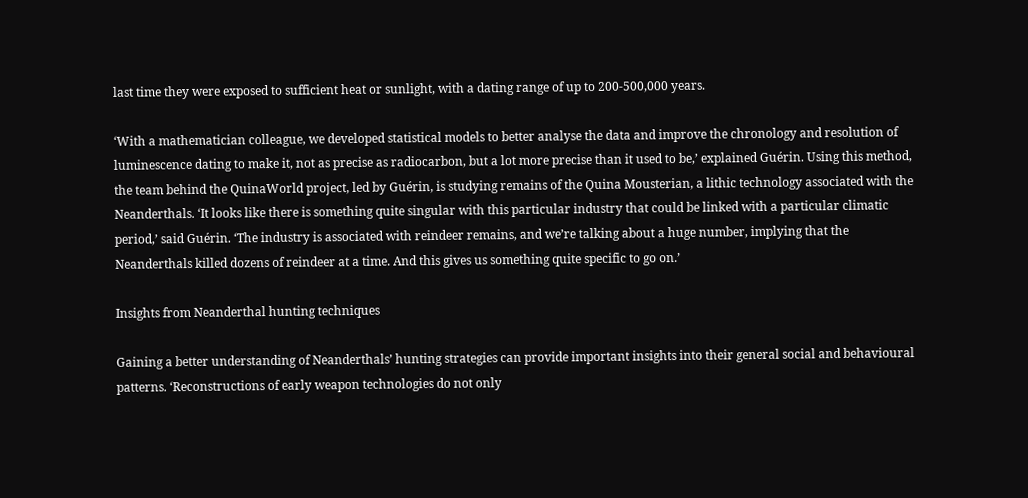last time they were exposed to sufficient heat or sunlight, with a dating range of up to 200-500,000 years.

‘With a mathematician colleague, we developed statistical models to better analyse the data and improve the chronology and resolution of luminescence dating to make it, not as precise as radiocarbon, but a lot more precise than it used to be,’ explained Guérin. Using this method, the team behind the QuinaWorld project, led by Guérin, is studying remains of the Quina Mousterian, a lithic technology associated with the Neanderthals. ‘It looks like there is something quite singular with this particular industry that could be linked with a particular climatic period,’ said Guérin. ‘The industry is associated with reindeer remains, and we’re talking about a huge number, implying that the Neanderthals killed dozens of reindeer at a time. And this gives us something quite specific to go on.’

Insights from Neanderthal hunting techniques

Gaining a better understanding of Neanderthals’ hunting strategies can provide important insights into their general social and behavioural patterns. ‘Reconstructions of early weapon technologies do not only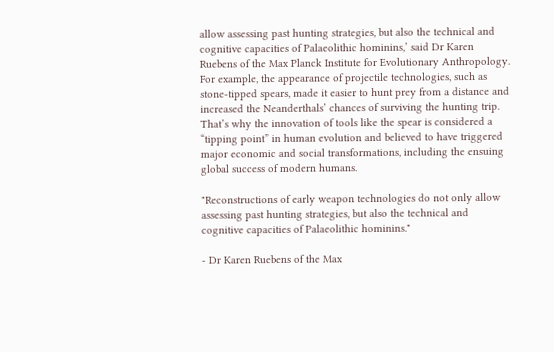allow assessing past hunting strategies, but also the technical and cognitive capacities of Palaeolithic hominins,’ said Dr Karen Ruebens of the Max Planck Institute for Evolutionary Anthropology. For example, the appearance of projectile technologies, such as stone-tipped spears, made it easier to hunt prey from a distance and increased the Neanderthals’ chances of surviving the hunting trip. That’s why the innovation of tools like the spear is considered a “tipping point” in human evolution and believed to have triggered major economic and social transformations, including the ensuing global success of modern humans.

"Reconstructions of early weapon technologies do not only allow assessing past hunting strategies, but also the technical and cognitive capacities of Palaeolithic hominins."

- Dr Karen Ruebens of the Max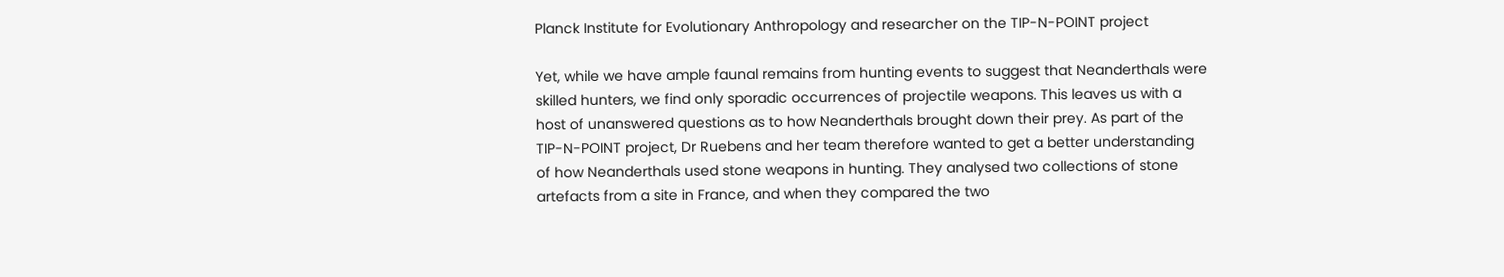Planck Institute for Evolutionary Anthropology and researcher on the TIP-N-POINT project

Yet, while we have ample faunal remains from hunting events to suggest that Neanderthals were skilled hunters, we find only sporadic occurrences of projectile weapons. This leaves us with a host of unanswered questions as to how Neanderthals brought down their prey. As part of the TIP-N-POINT project, Dr Ruebens and her team therefore wanted to get a better understanding of how Neanderthals used stone weapons in hunting. They analysed two collections of stone artefacts from a site in France, and when they compared the two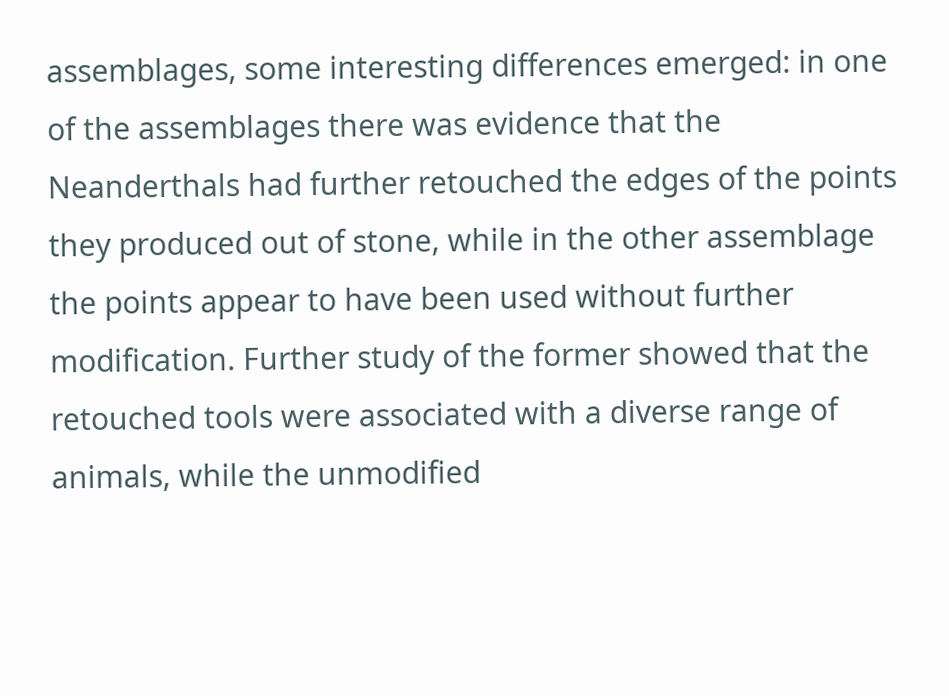assemblages, some interesting differences emerged: in one of the assemblages there was evidence that the Neanderthals had further retouched the edges of the points they produced out of stone, while in the other assemblage the points appear to have been used without further modification. Further study of the former showed that the retouched tools were associated with a diverse range of animals, while the unmodified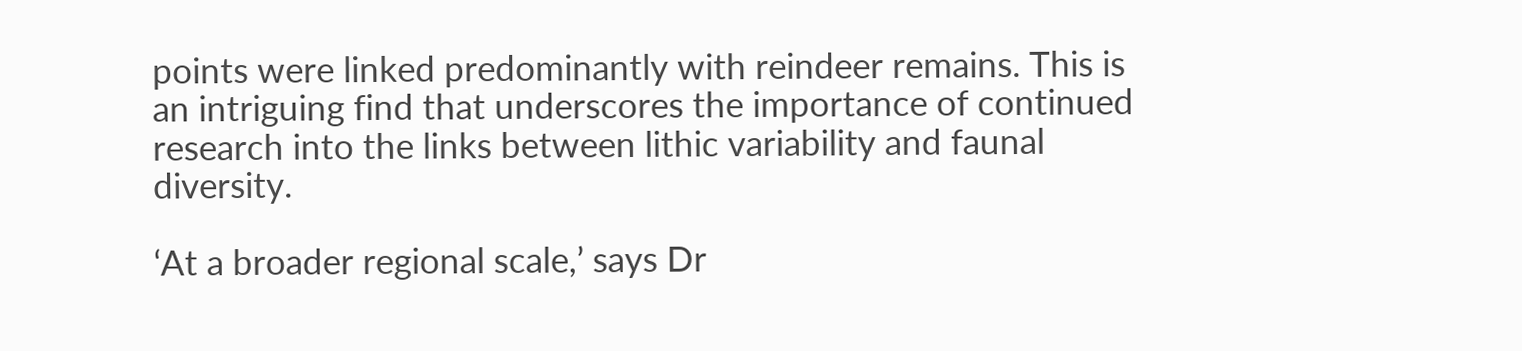points were linked predominantly with reindeer remains. This is an intriguing find that underscores the importance of continued research into the links between lithic variability and faunal diversity.

‘At a broader regional scale,’ says Dr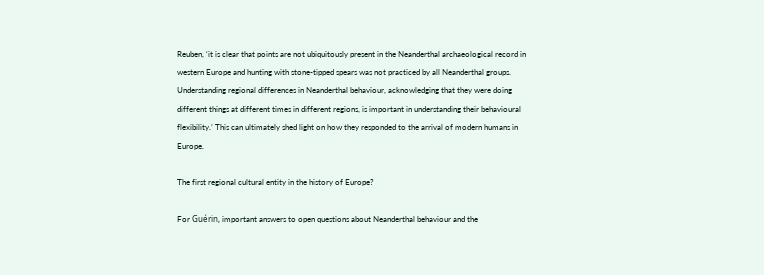Reuben, ‘it is clear that points are not ubiquitously present in the Neanderthal archaeological record in western Europe and hunting with stone-tipped spears was not practiced by all Neanderthal groups. Understanding regional differences in Neanderthal behaviour, acknowledging that they were doing different things at different times in different regions, is important in understanding their behavioural flexibility.’ This can ultimately shed light on how they responded to the arrival of modern humans in Europe.

The first regional cultural entity in the history of Europe?

For Guérin, important answers to open questions about Neanderthal behaviour and the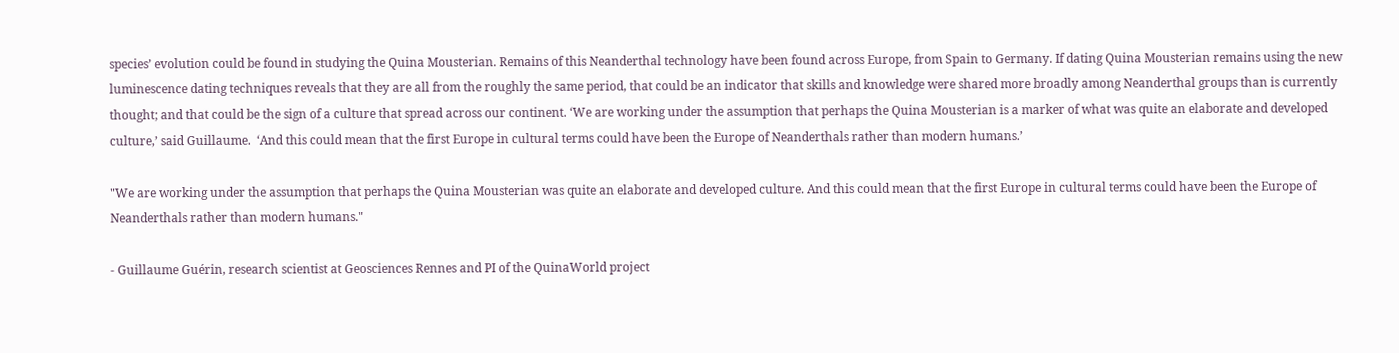species’ evolution could be found in studying the Quina Mousterian. Remains of this Neanderthal technology have been found across Europe, from Spain to Germany. If dating Quina Mousterian remains using the new luminescence dating techniques reveals that they are all from the roughly the same period, that could be an indicator that skills and knowledge were shared more broadly among Neanderthal groups than is currently thought; and that could be the sign of a culture that spread across our continent. ‘We are working under the assumption that perhaps the Quina Mousterian is a marker of what was quite an elaborate and developed culture,’ said Guillaume.  ‘And this could mean that the first Europe in cultural terms could have been the Europe of Neanderthals rather than modern humans.’

"We are working under the assumption that perhaps the Quina Mousterian was quite an elaborate and developed culture. And this could mean that the first Europe in cultural terms could have been the Europe of Neanderthals rather than modern humans."

- Guillaume Guérin, research scientist at Geosciences Rennes and PI of the QuinaWorld project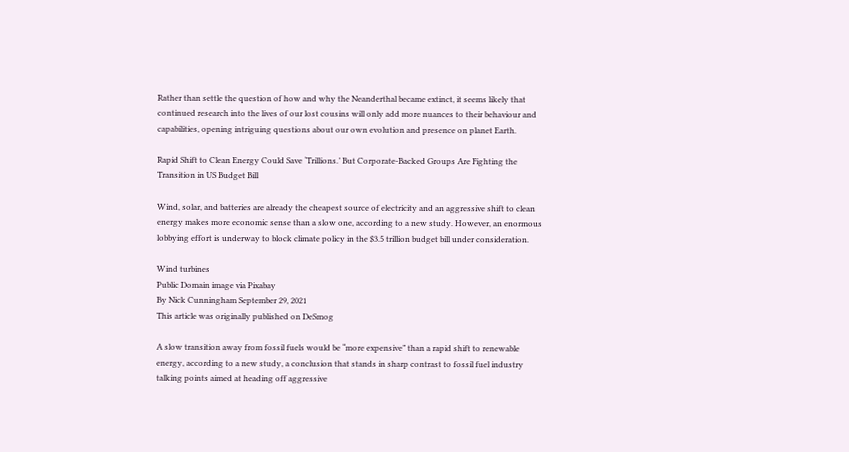Rather than settle the question of how and why the Neanderthal became extinct, it seems likely that continued research into the lives of our lost cousins will only add more nuances to their behaviour and capabilities, opening intriguing questions about our own evolution and presence on planet Earth.

Rapid Shift to Clean Energy Could Save ‘Trillions.’ But Corporate-Backed Groups Are Fighting the Transition in US Budget Bill

Wind, solar, and batteries are already the cheapest source of electricity and an aggressive shift to clean energy makes more economic sense than a slow one, according to a new study. However, an enormous lobbying effort is underway to block climate policy in the $3.5 trillion budget bill under consideration.

Wind turbines
Public Domain image via Pixabay
By Nick Cunningham September 29, 2021
This article was originally published on DeSmog

A slow transition away from fossil fuels would be “more expensive” than a rapid shift to renewable energy, according to a new study, a conclusion that stands in sharp contrast to fossil fuel industry talking points aimed at heading off aggressive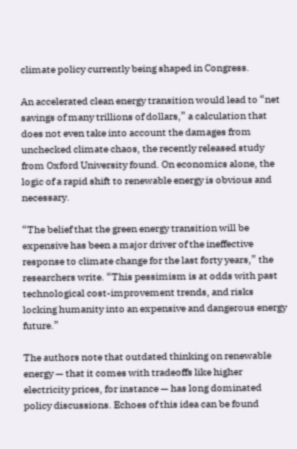climate policy currently being shaped in Congress.

An accelerated clean energy transition would lead to “net savings of many trillions of dollars,” a calculation that does not even take into account the damages from unchecked climate chaos, the recently released study from Oxford University found. On economics alone, the logic of a rapid shift to renewable energy is obvious and necessary.

“The belief that the green energy transition will be expensive has been a major driver of the ineffective response to climate change for the last forty years,” the researchers write. “This pessimism is at odds with past technological cost-improvement trends, and risks locking humanity into an expensive and dangerous energy future.”

The authors note that outdated thinking on renewable energy — that it comes with tradeoffs like higher electricity prices, for instance — has long dominated policy discussions. Echoes of this idea can be found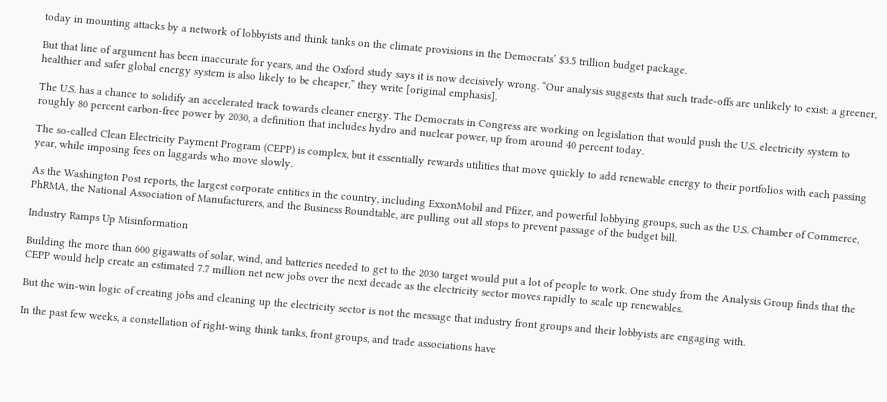today in mounting attacks by a network of lobbyists and think tanks on the climate provisions in the Democrats’ $3.5 trillion budget package.

But that line of argument has been inaccurate for years, and the Oxford study says it is now decisively wrong. “Our analysis suggests that such trade-offs are unlikely to exist: a greener, healthier and safer global energy system is also likely to be cheaper,” they write [original emphasis].

The U.S. has a chance to solidify an accelerated track towards cleaner energy. The Democrats in Congress are working on legislation that would push the U.S. electricity system to roughly 80 percent carbon-free power by 2030, a definition that includes hydro and nuclear power, up from around 40 percent today.

The so-called Clean Electricity Payment Program (CEPP) is complex, but it essentially rewards utilities that move quickly to add renewable energy to their portfolios with each passing year, while imposing fees on laggards who move slowly.

As the Washington Post reports, the largest corporate entities in the country, including ExxonMobil and Pfizer, and powerful lobbying groups, such as the U.S. Chamber of Commerce, PhRMA, the National Association of Manufacturers, and the Business Roundtable, are pulling out all stops to prevent passage of the budget bill.

Industry Ramps Up Misinformation

Building the more than 600 gigawatts of solar, wind, and batteries needed to get to the 2030 target would put a lot of people to work. One study from the Analysis Group finds that the CEPP would help create an estimated 7.7 million net new jobs over the next decade as the electricity sector moves rapidly to scale up renewables.

But the win-win logic of creating jobs and cleaning up the electricity sector is not the message that industry front groups and their lobbyists are engaging with.

In the past few weeks, a constellation of right-wing think tanks, front groups, and trade associations have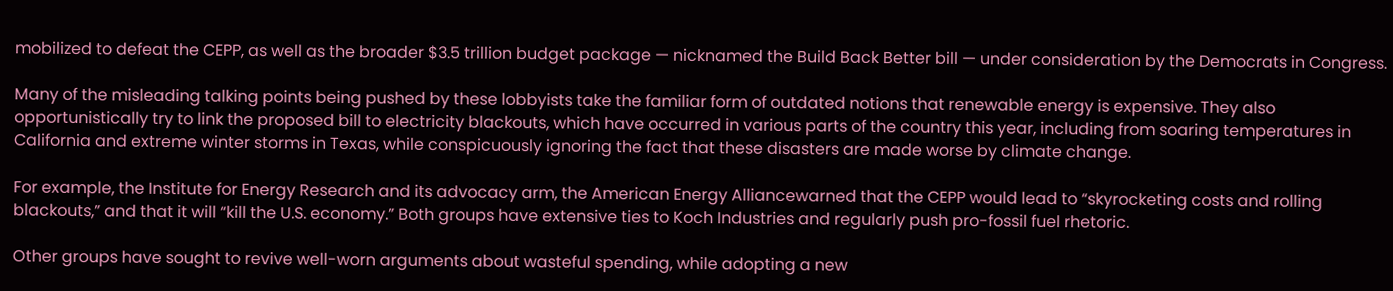mobilized to defeat the CEPP, as well as the broader $3.5 trillion budget package — nicknamed the Build Back Better bill — under consideration by the Democrats in Congress.

Many of the misleading talking points being pushed by these lobbyists take the familiar form of outdated notions that renewable energy is expensive. They also opportunistically try to link the proposed bill to electricity blackouts, which have occurred in various parts of the country this year, including from soaring temperatures in California and extreme winter storms in Texas, while conspicuously ignoring the fact that these disasters are made worse by climate change.

For example, the Institute for Energy Research and its advocacy arm, the American Energy Alliancewarned that the CEPP would lead to “skyrocketing costs and rolling blackouts,” and that it will “kill the U.S. economy.” Both groups have extensive ties to Koch Industries and regularly push pro-fossil fuel rhetoric.

Other groups have sought to revive well-worn arguments about wasteful spending, while adopting a new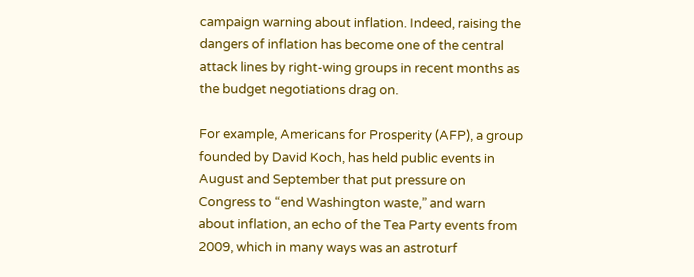campaign warning about inflation. Indeed, raising the dangers of inflation has become one of the central attack lines by right-wing groups in recent months as the budget negotiations drag on.

For example, Americans for Prosperity (AFP), a group founded by David Koch, has held public events in August and September that put pressure on Congress to “end Washington waste,” and warn about inflation, an echo of the Tea Party events from 2009, which in many ways was an astroturf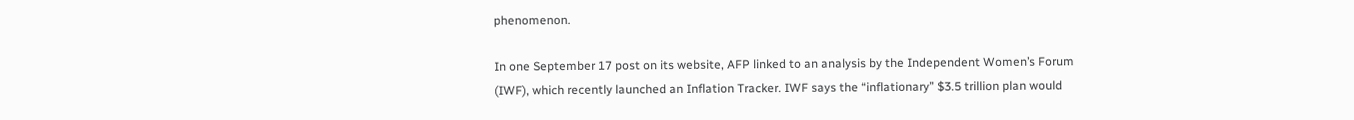phenomenon.

In one September 17 post on its website, AFP linked to an analysis by the Independent Women’s Forum (IWF), which recently launched an Inflation Tracker. IWF says the “inflationary” $3.5 trillion plan would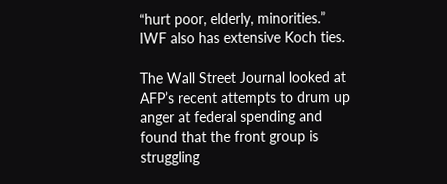“hurt poor, elderly, minorities.” IWF also has extensive Koch ties.

The Wall Street Journal looked at AFP’s recent attempts to drum up anger at federal spending and found that the front group is struggling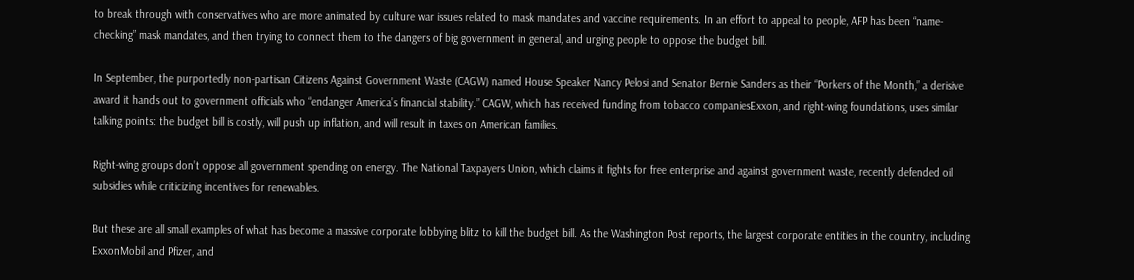to break through with conservatives who are more animated by culture war issues related to mask mandates and vaccine requirements. In an effort to appeal to people, AFP has been “name-checking” mask mandates, and then trying to connect them to the dangers of big government in general, and urging people to oppose the budget bill.

In September, the purportedly non-partisan Citizens Against Government Waste (CAGW) named House Speaker Nancy Pelosi and Senator Bernie Sanders as their “Porkers of the Month,” a derisive award it hands out to government officials who “endanger America’s financial stability.” CAGW, which has received funding from tobacco companiesExxon, and right-wing foundations, uses similar talking points: the budget bill is costly, will push up inflation, and will result in taxes on American families.

Right-wing groups don’t oppose all government spending on energy. The National Taxpayers Union, which claims it fights for free enterprise and against government waste, recently defended oil subsidies while criticizing incentives for renewables.

But these are all small examples of what has become a massive corporate lobbying blitz to kill the budget bill. As the Washington Post reports, the largest corporate entities in the country, including ExxonMobil and Pfizer, and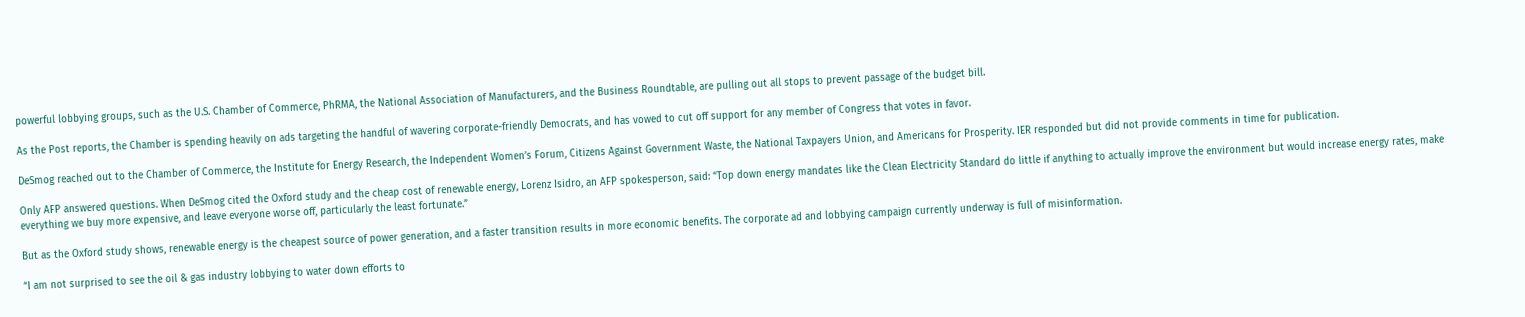powerful lobbying groups, such as the U.S. Chamber of Commerce, PhRMA, the National Association of Manufacturers, and the Business Roundtable, are pulling out all stops to prevent passage of the budget bill.

As the Post reports, the Chamber is spending heavily on ads targeting the handful of wavering corporate-friendly Democrats, and has vowed to cut off support for any member of Congress that votes in favor.

DeSmog reached out to the Chamber of Commerce, the Institute for Energy Research, the Independent Women’s Forum, Citizens Against Government Waste, the National Taxpayers Union, and Americans for Prosperity. IER responded but did not provide comments in time for publication.

Only AFP answered questions. When DeSmog cited the Oxford study and the cheap cost of renewable energy, Lorenz Isidro, an AFP spokesperson, said: “Top down energy mandates like the Clean Electricity Standard do little if anything to actually improve the environment but would increase energy rates, make everything we buy more expensive, and leave everyone worse off, particularly the least fortunate.”

But as the Oxford study shows, renewable energy is the cheapest source of power generation, and a faster transition results in more economic benefits. The corporate ad and lobbying campaign currently underway is full of misinformation.

“I am not surprised to see the oil & gas industry lobbying to water down efforts to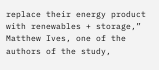replace their energy product with renewables + storage,” Matthew Ives, one of the authors of the study,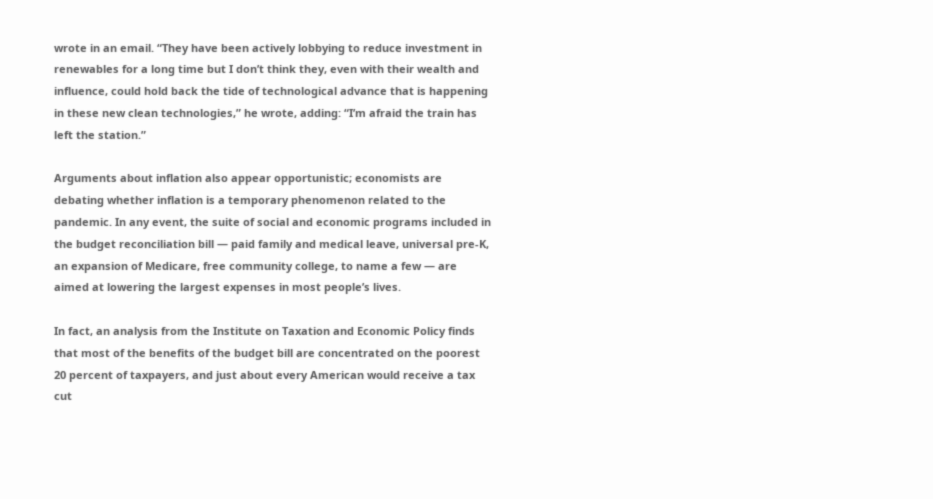wrote in an email. “They have been actively lobbying to reduce investment in renewables for a long time but I don’t think they, even with their wealth and influence, could hold back the tide of technological advance that is happening in these new clean technologies,” he wrote, adding: “I’m afraid the train has left the station.”

Arguments about inflation also appear opportunistic; economists are debating whether inflation is a temporary phenomenon related to the pandemic. In any event, the suite of social and economic programs included in the budget reconciliation bill — paid family and medical leave, universal pre-K, an expansion of Medicare, free community college, to name a few — are aimed at lowering the largest expenses in most people’s lives.

In fact, an analysis from the Institute on Taxation and Economic Policy finds that most of the benefits of the budget bill are concentrated on the poorest 20 percent of taxpayers, and just about every American would receive a tax cut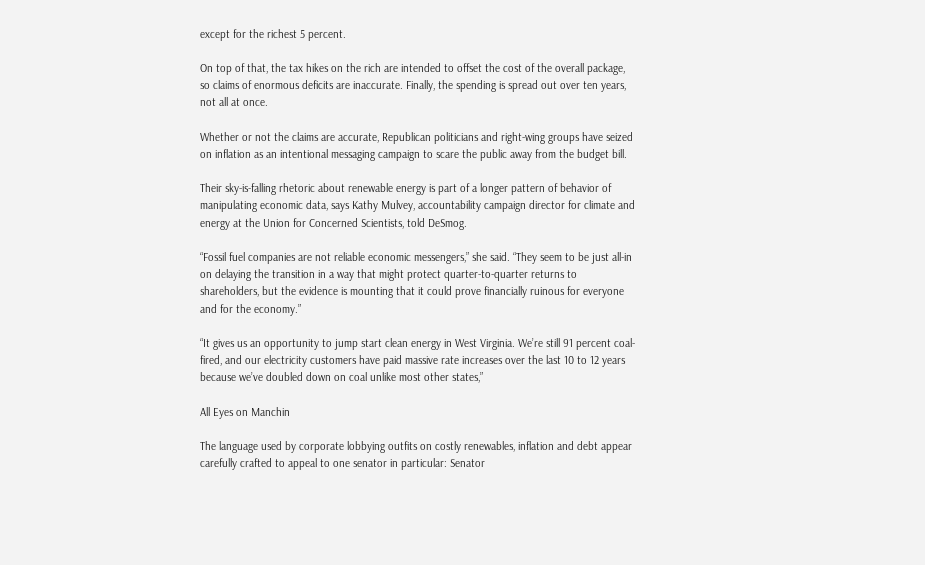except for the richest 5 percent.

On top of that, the tax hikes on the rich are intended to offset the cost of the overall package, so claims of enormous deficits are inaccurate. Finally, the spending is spread out over ten years, not all at once.

Whether or not the claims are accurate, Republican politicians and right-wing groups have seized on inflation as an intentional messaging campaign to scare the public away from the budget bill.

Their sky-is-falling rhetoric about renewable energy is part of a longer pattern of behavior of manipulating economic data, says Kathy Mulvey, accountability campaign director for climate and energy at the Union for Concerned Scientists, told DeSmog.

“Fossil fuel companies are not reliable economic messengers,” she said. “They seem to be just all-in on delaying the transition in a way that might protect quarter-to-quarter returns to shareholders, but the evidence is mounting that it could prove financially ruinous for everyone and for the economy.”

“It gives us an opportunity to jump start clean energy in West Virginia. We’re still 91 percent coal-fired, and our electricity customers have paid massive rate increases over the last 10 to 12 years because we’ve doubled down on coal unlike most other states,”

All Eyes on Manchin

The language used by corporate lobbying outfits on costly renewables, inflation and debt appear carefully crafted to appeal to one senator in particular: Senator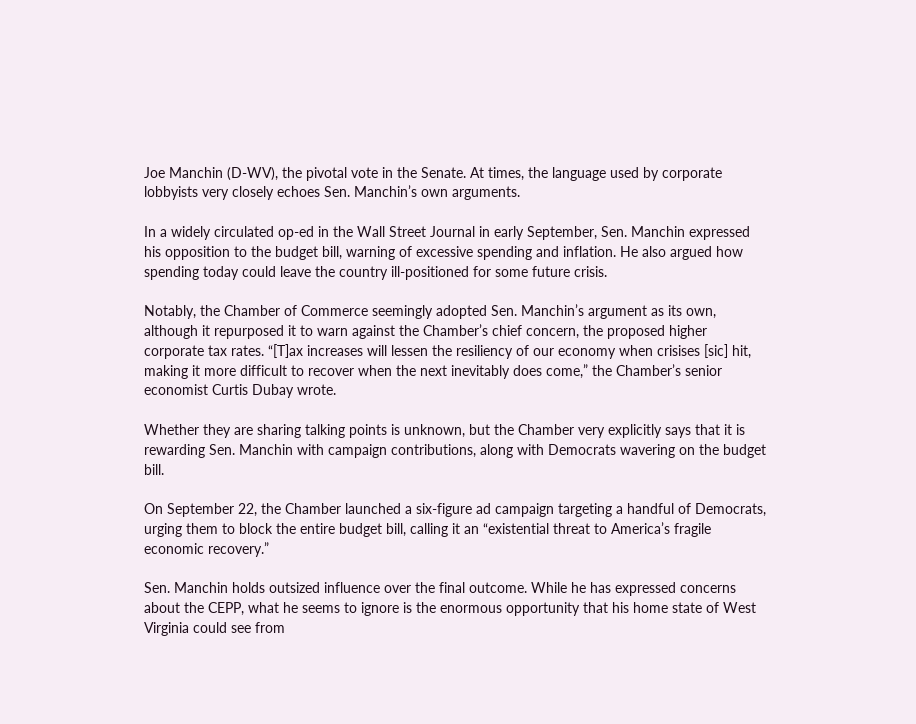Joe Manchin (D-WV), the pivotal vote in the Senate. At times, the language used by corporate lobbyists very closely echoes Sen. Manchin’s own arguments.

In a widely circulated op-ed in the Wall Street Journal in early September, Sen. Manchin expressed his opposition to the budget bill, warning of excessive spending and inflation. He also argued how spending today could leave the country ill-positioned for some future crisis.

Notably, the Chamber of Commerce seemingly adopted Sen. Manchin’s argument as its own, although it repurposed it to warn against the Chamber’s chief concern, the proposed higher corporate tax rates. “[T]ax increases will lessen the resiliency of our economy when crisises [sic] hit, making it more difficult to recover when the next inevitably does come,” the Chamber’s senior economist Curtis Dubay wrote.

Whether they are sharing talking points is unknown, but the Chamber very explicitly says that it is rewarding Sen. Manchin with campaign contributions, along with Democrats wavering on the budget bill.

On September 22, the Chamber launched a six-figure ad campaign targeting a handful of Democrats, urging them to block the entire budget bill, calling it an “existential threat to America’s fragile economic recovery.”

Sen. Manchin holds outsized influence over the final outcome. While he has expressed concerns about the CEPP, what he seems to ignore is the enormous opportunity that his home state of West Virginia could see from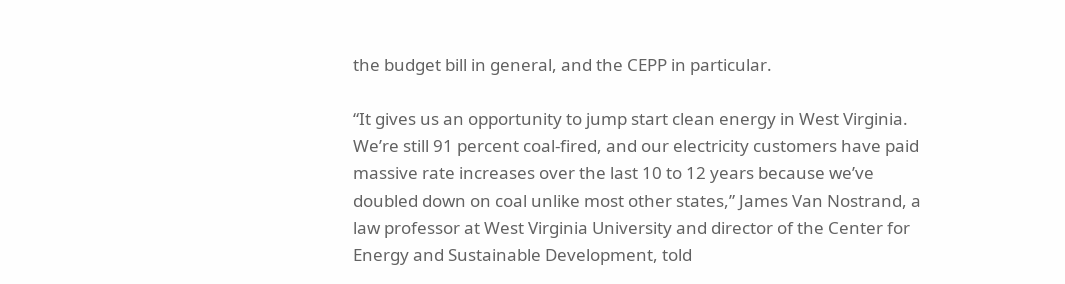the budget bill in general, and the CEPP in particular.

“It gives us an opportunity to jump start clean energy in West Virginia. We’re still 91 percent coal-fired, and our electricity customers have paid massive rate increases over the last 10 to 12 years because we’ve doubled down on coal unlike most other states,” James Van Nostrand, a law professor at West Virginia University and director of the Center for Energy and Sustainable Development, told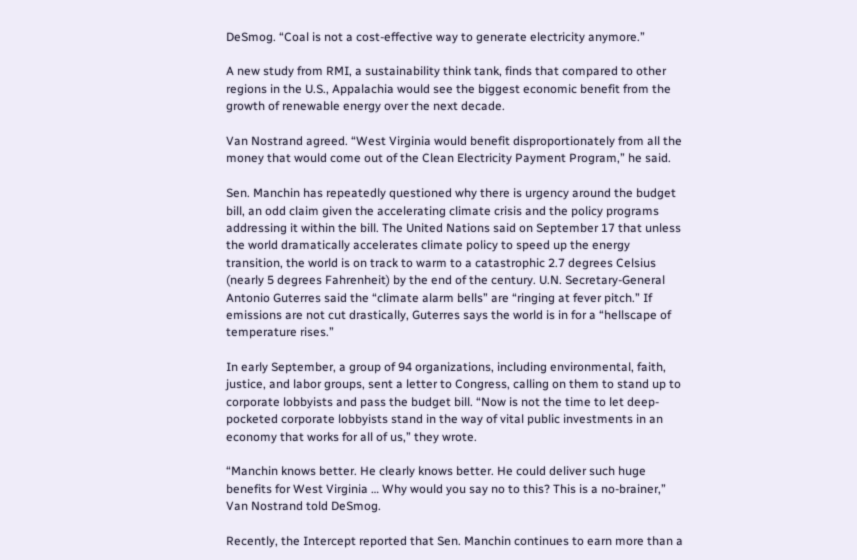DeSmog. “Coal is not a cost-effective way to generate electricity anymore.”

A new study from RMI, a sustainability think tank, finds that compared to other regions in the U.S., Appalachia would see the biggest economic benefit from the growth of renewable energy over the next decade.

Van Nostrand agreed. “West Virginia would benefit disproportionately from all the money that would come out of the Clean Electricity Payment Program,” he said.

Sen. Manchin has repeatedly questioned why there is urgency around the budget bill, an odd claim given the accelerating climate crisis and the policy programs addressing it within the bill. The United Nations said on September 17 that unless the world dramatically accelerates climate policy to speed up the energy transition, the world is on track to warm to a catastrophic 2.7 degrees Celsius (nearly 5 degrees Fahrenheit) by the end of the century. U.N. Secretary-General Antonio Guterres said the “climate alarm bells” are “ringing at fever pitch.” If emissions are not cut drastically, Guterres says the world is in for a “hellscape of temperature rises.”

In early September, a group of 94 organizations, including environmental, faith, justice, and labor groups, sent a letter to Congress, calling on them to stand up to corporate lobbyists and pass the budget bill. “Now is not the time to let deep-pocketed corporate lobbyists stand in the way of vital public investments in an economy that works for all of us,” they wrote.

“Manchin knows better. He clearly knows better. He could deliver such huge benefits for West Virginia … Why would you say no to this? This is a no-brainer,” Van Nostrand told DeSmog.

Recently, the Intercept reported that Sen. Manchin continues to earn more than a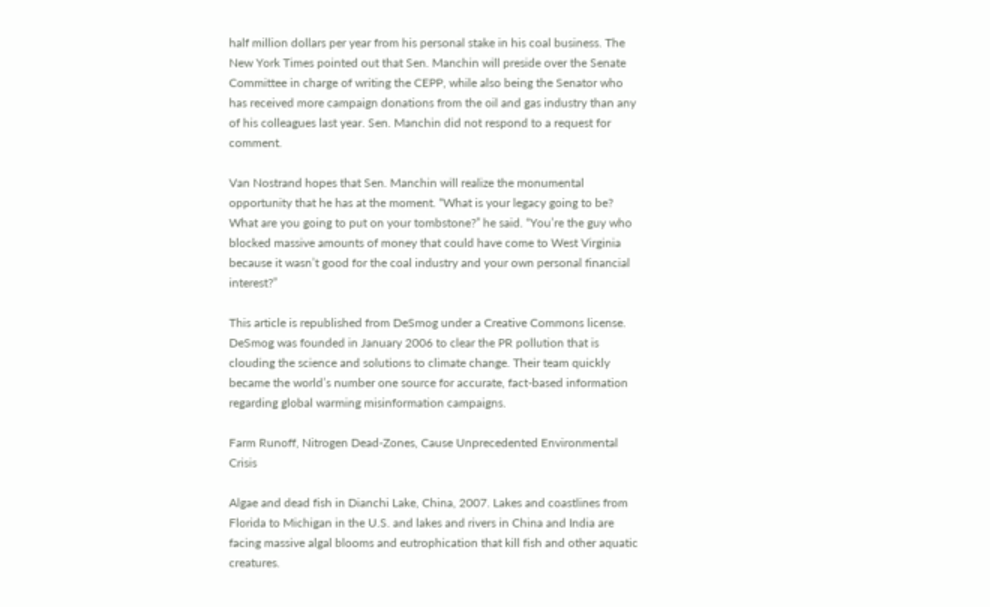half million dollars per year from his personal stake in his coal business. The New York Times pointed out that Sen. Manchin will preside over the Senate Committee in charge of writing the CEPP, while also being the Senator who has received more campaign donations from the oil and gas industry than any of his colleagues last year. Sen. Manchin did not respond to a request for comment.

Van Nostrand hopes that Sen. Manchin will realize the monumental opportunity that he has at the moment. “What is your legacy going to be? What are you going to put on your tombstone?” he said. “You’re the guy who blocked massive amounts of money that could have come to West Virginia because it wasn’t good for the coal industry and your own personal financial interest?”

This article is republished from DeSmog under a Creative Commons license.
DeSmog was founded in January 2006 to clear the PR pollution that is clouding the science and solutions to climate change. Their team quickly became the world’s number one source for accurate, fact-based information regarding global warming misinformation campaigns.

Farm Runoff, Nitrogen Dead-Zones, Cause Unprecedented Environmental Crisis

Algae and dead fish in Dianchi Lake, China, 2007. Lakes and coastlines from Florida to Michigan in the U.S. and lakes and rivers in China and India are facing massive algal blooms and eutrophication that kill fish and other aquatic creatures.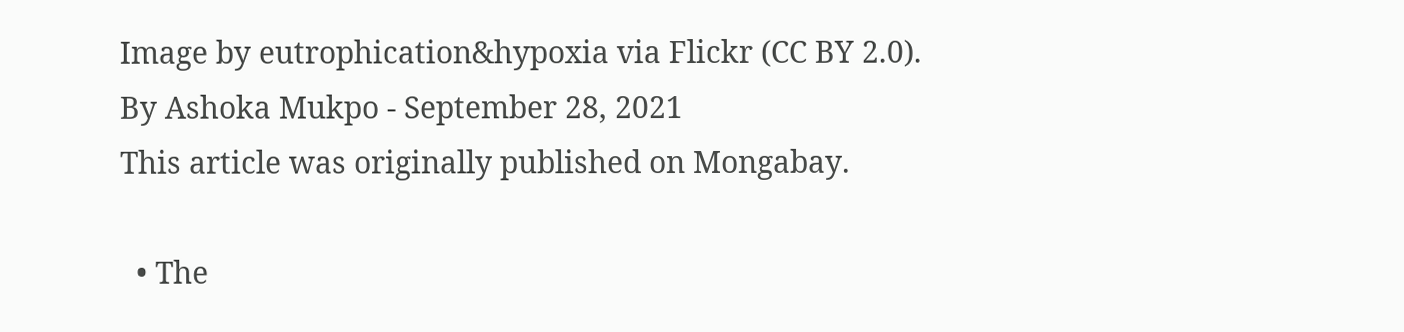Image by eutrophication&hypoxia via Flickr (CC BY 2.0).
By Ashoka Mukpo - September 28, 2021
This article was originally published on Mongabay.

  • The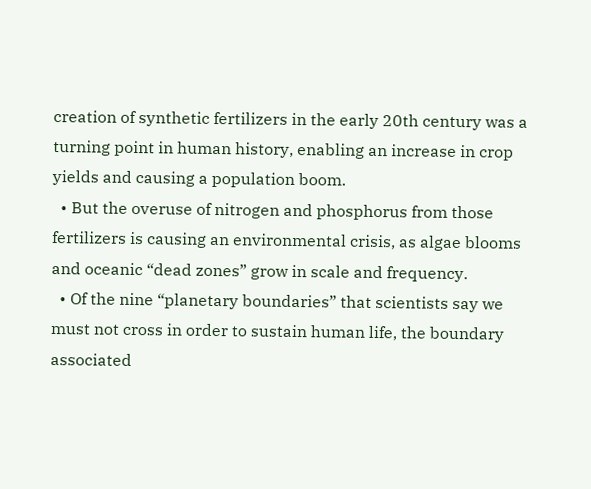creation of synthetic fertilizers in the early 20th century was a turning point in human history, enabling an increase in crop yields and causing a population boom.
  • But the overuse of nitrogen and phosphorus from those fertilizers is causing an environmental crisis, as algae blooms and oceanic “dead zones” grow in scale and frequency.
  • Of the nine “planetary boundaries” that scientists say we must not cross in order to sustain human life, the boundary associated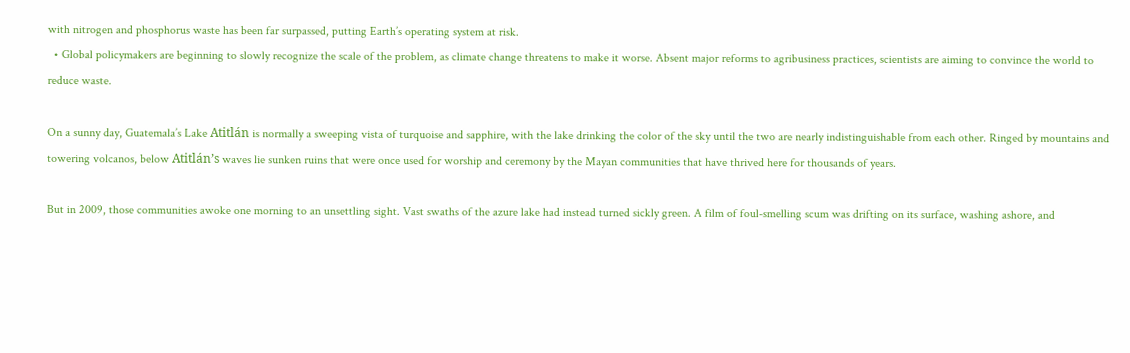with nitrogen and phosphorus waste has been far surpassed, putting Earth’s operating system at risk.
  • Global policymakers are beginning to slowly recognize the scale of the problem, as climate change threatens to make it worse. Absent major reforms to agribusiness practices, scientists are aiming to convince the world to reduce waste.

On a sunny day, Guatemala’s Lake Atitlán is normally a sweeping vista of turquoise and sapphire, with the lake drinking the color of the sky until the two are nearly indistinguishable from each other. Ringed by mountains and towering volcanos, below Atitlán’s waves lie sunken ruins that were once used for worship and ceremony by the Mayan communities that have thrived here for thousands of years.

But in 2009, those communities awoke one morning to an unsettling sight. Vast swaths of the azure lake had instead turned sickly green. A film of foul-smelling scum was drifting on its surface, washing ashore, and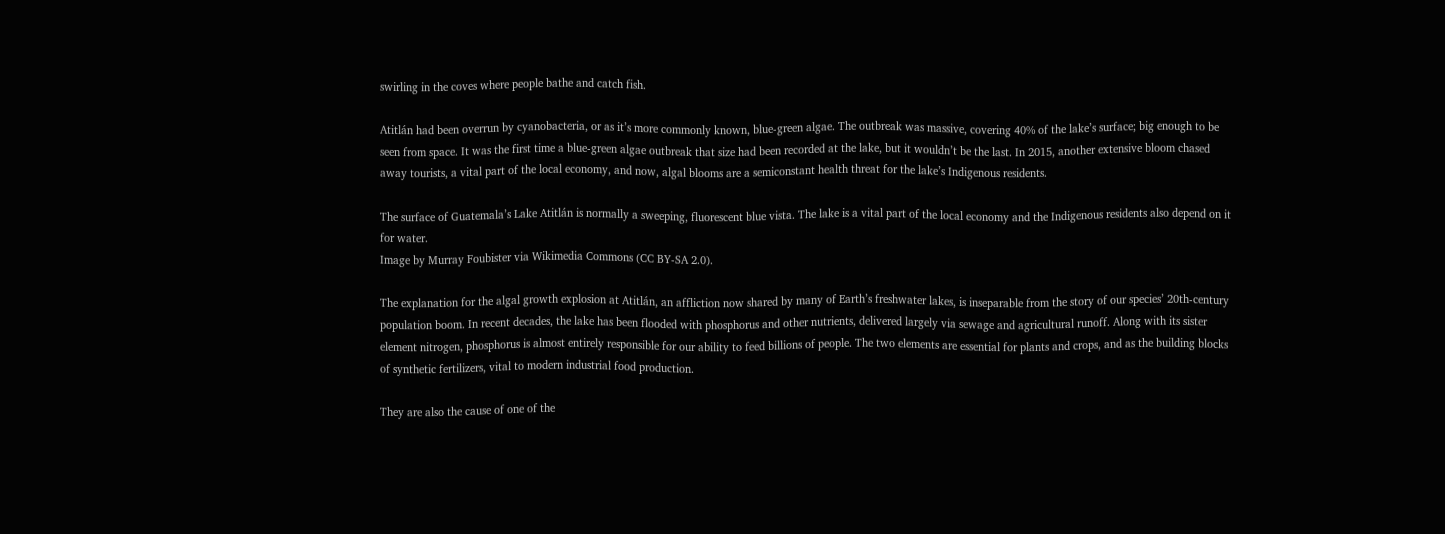swirling in the coves where people bathe and catch fish.

Atitlán had been overrun by cyanobacteria, or as it’s more commonly known, blue-green algae. The outbreak was massive, covering 40% of the lake’s surface; big enough to be seen from space. It was the first time a blue-green algae outbreak that size had been recorded at the lake, but it wouldn’t be the last. In 2015, another extensive bloom chased away tourists, a vital part of the local economy, and now, algal blooms are a semiconstant health threat for the lake’s Indigenous residents.

The surface of Guatemala’s Lake Atitlán is normally a sweeping, fluorescent blue vista. The lake is a vital part of the local economy and the Indigenous residents also depend on it for water.
Image by Murray Foubister via Wikimedia Commons (CC BY-SA 2.0).

The explanation for the algal growth explosion at Atitlán, an affliction now shared by many of Earth’s freshwater lakes, is inseparable from the story of our species’ 20th-century population boom. In recent decades, the lake has been flooded with phosphorus and other nutrients, delivered largely via sewage and agricultural runoff. Along with its sister element nitrogen, phosphorus is almost entirely responsible for our ability to feed billions of people. The two elements are essential for plants and crops, and as the building blocks of synthetic fertilizers, vital to modern industrial food production.

They are also the cause of one of the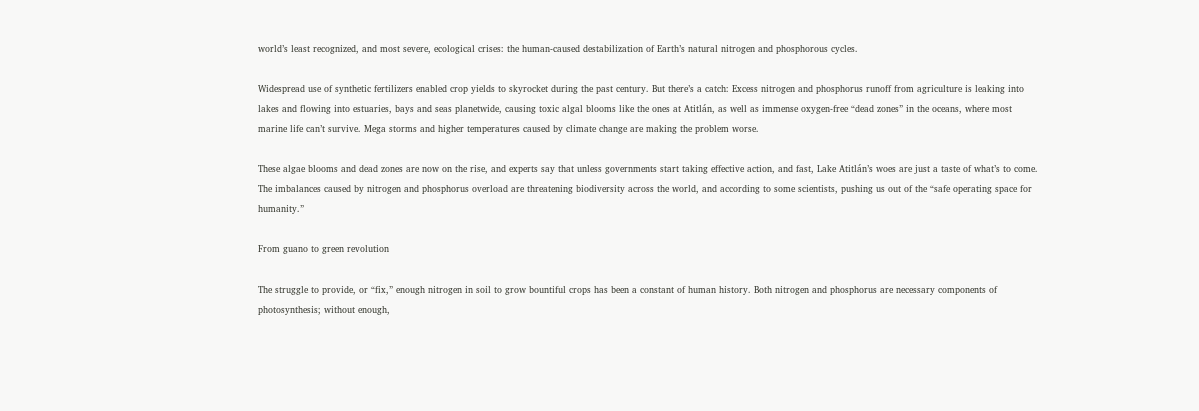world’s least recognized, and most severe, ecological crises: the human-caused destabilization of Earth’s natural nitrogen and phosphorous cycles.

Widespread use of synthetic fertilizers enabled crop yields to skyrocket during the past century. But there’s a catch: Excess nitrogen and phosphorus runoff from agriculture is leaking into lakes and flowing into estuaries, bays and seas planetwide, causing toxic algal blooms like the ones at Atitlán, as well as immense oxygen-free “dead zones” in the oceans, where most marine life can’t survive. Mega storms and higher temperatures caused by climate change are making the problem worse.

These algae blooms and dead zones are now on the rise, and experts say that unless governments start taking effective action, and fast, Lake Atitlán’s woes are just a taste of what’s to come. The imbalances caused by nitrogen and phosphorus overload are threatening biodiversity across the world, and according to some scientists, pushing us out of the “safe operating space for humanity.”

From guano to green revolution

The struggle to provide, or “fix,” enough nitrogen in soil to grow bountiful crops has been a constant of human history. Both nitrogen and phosphorus are necessary components of photosynthesis; without enough,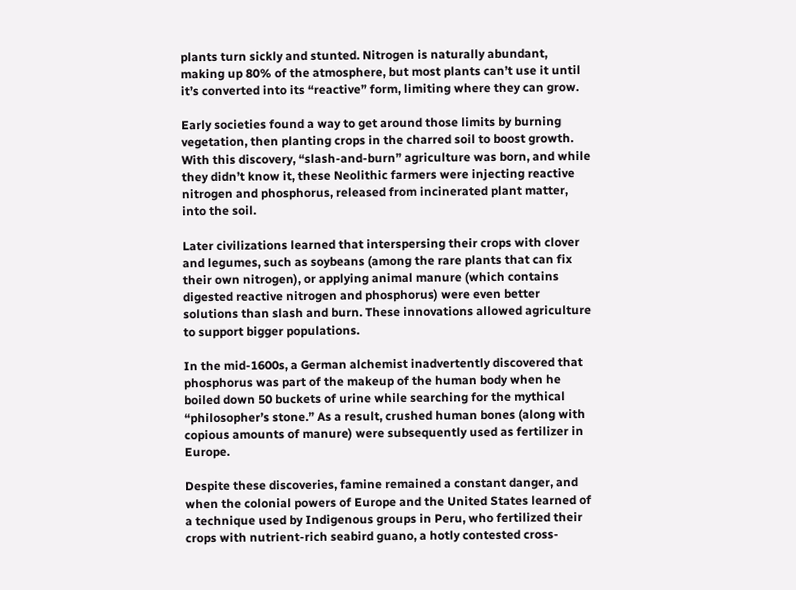plants turn sickly and stunted. Nitrogen is naturally abundant, making up 80% of the atmosphere, but most plants can’t use it until it’s converted into its “reactive” form, limiting where they can grow.

Early societies found a way to get around those limits by burning vegetation, then planting crops in the charred soil to boost growth. With this discovery, “slash-and-burn” agriculture was born, and while they didn’t know it, these Neolithic farmers were injecting reactive nitrogen and phosphorus, released from incinerated plant matter, into the soil.

Later civilizations learned that interspersing their crops with clover and legumes, such as soybeans (among the rare plants that can fix their own nitrogen), or applying animal manure (which contains digested reactive nitrogen and phosphorus) were even better solutions than slash and burn. These innovations allowed agriculture to support bigger populations.

In the mid-1600s, a German alchemist inadvertently discovered that phosphorus was part of the makeup of the human body when he boiled down 50 buckets of urine while searching for the mythical “philosopher’s stone.” As a result, crushed human bones (along with copious amounts of manure) were subsequently used as fertilizer in Europe.

Despite these discoveries, famine remained a constant danger, and when the colonial powers of Europe and the United States learned of a technique used by Indigenous groups in Peru, who fertilized their crops with nutrient-rich seabird guano, a hotly contested cross-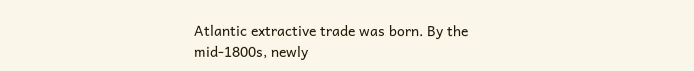Atlantic extractive trade was born. By the mid-1800s, newly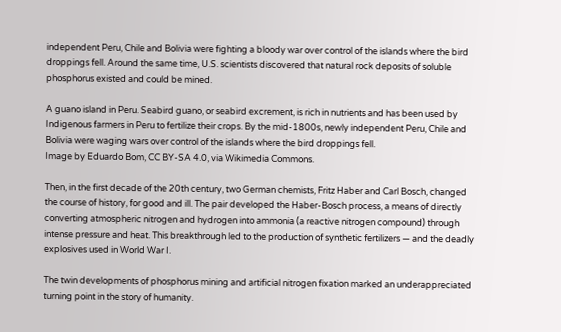independent Peru, Chile and Bolivia were fighting a bloody war over control of the islands where the bird droppings fell. Around the same time, U.S. scientists discovered that natural rock deposits of soluble phosphorus existed and could be mined.

A guano island in Peru. Seabird guano, or seabird excrement, is rich in nutrients and has been used by Indigenous farmers in Peru to fertilize their crops. By the mid-1800s, newly independent Peru, Chile and Bolivia were waging wars over control of the islands where the bird droppings fell.
Image by Eduardo Bom, CC BY-SA 4.0, via Wikimedia Commons.

Then, in the first decade of the 20th century, two German chemists, Fritz Haber and Carl Bosch, changed the course of history, for good and ill. The pair developed the Haber-Bosch process, a means of directly converting atmospheric nitrogen and hydrogen into ammonia (a reactive nitrogen compound) through intense pressure and heat. This breakthrough led to the production of synthetic fertilizers — and the deadly explosives used in World War I.

The twin developments of phosphorus mining and artificial nitrogen fixation marked an underappreciated turning point in the story of humanity.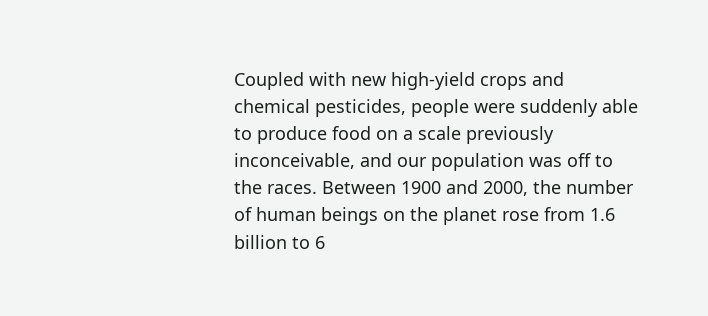Coupled with new high-yield crops and chemical pesticides, people were suddenly able to produce food on a scale previously inconceivable, and our population was off to the races. Between 1900 and 2000, the number of human beings on the planet rose from 1.6 billion to 6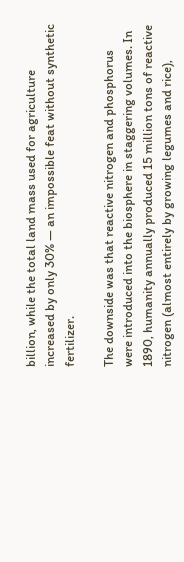billion, while the total land mass used for agriculture increased by only 30% — an impossible feat without synthetic fertilizer.

The downside was that reactive nitrogen and phosphorus were introduced into the biosphere in staggering volumes. In 1890, humanity annually produced 15 million tons of reactive nitrogen (almost entirely by growing legumes and rice),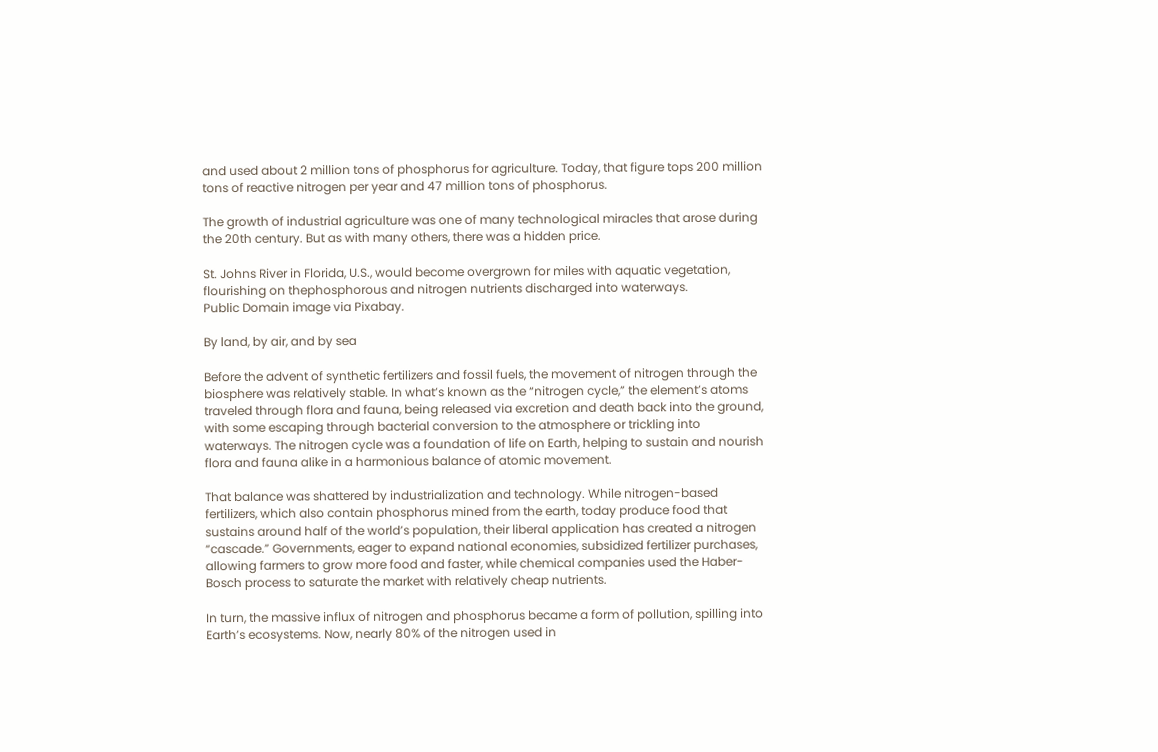and used about 2 million tons of phosphorus for agriculture. Today, that figure tops 200 million tons of reactive nitrogen per year and 47 million tons of phosphorus.

The growth of industrial agriculture was one of many technological miracles that arose during the 20th century. But as with many others, there was a hidden price.

St. Johns River in Florida, U.S., would become overgrown for miles with aquatic vegetation, flourishing on thephosphorous and nitrogen nutrients discharged into waterways.
Public Domain image via Pixabay.

By land, by air, and by sea

Before the advent of synthetic fertilizers and fossil fuels, the movement of nitrogen through the biosphere was relatively stable. In what’s known as the “nitrogen cycle,” the element’s atoms traveled through flora and fauna, being released via excretion and death back into the ground, with some escaping through bacterial conversion to the atmosphere or trickling into waterways. The nitrogen cycle was a foundation of life on Earth, helping to sustain and nourish flora and fauna alike in a harmonious balance of atomic movement.

That balance was shattered by industrialization and technology. While nitrogen-based fertilizers, which also contain phosphorus mined from the earth, today produce food that sustains around half of the world’s population, their liberal application has created a nitrogen “cascade.” Governments, eager to expand national economies, subsidized fertilizer purchases, allowing farmers to grow more food and faster, while chemical companies used the Haber-Bosch process to saturate the market with relatively cheap nutrients.

In turn, the massive influx of nitrogen and phosphorus became a form of pollution, spilling into Earth’s ecosystems. Now, nearly 80% of the nitrogen used in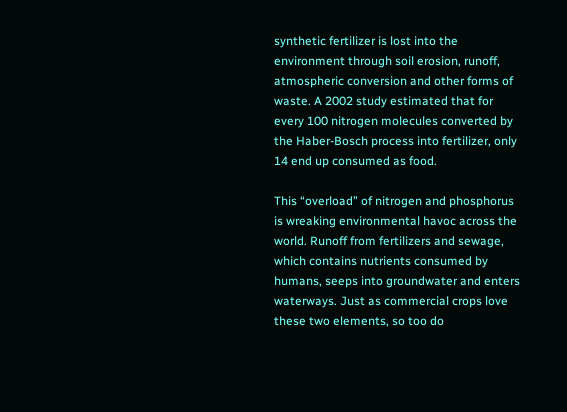synthetic fertilizer is lost into the environment through soil erosion, runoff, atmospheric conversion and other forms of waste. A 2002 study estimated that for every 100 nitrogen molecules converted by the Haber-Bosch process into fertilizer, only 14 end up consumed as food.

This “overload” of nitrogen and phosphorus is wreaking environmental havoc across the world. Runoff from fertilizers and sewage, which contains nutrients consumed by humans, seeps into groundwater and enters waterways. Just as commercial crops love these two elements, so too do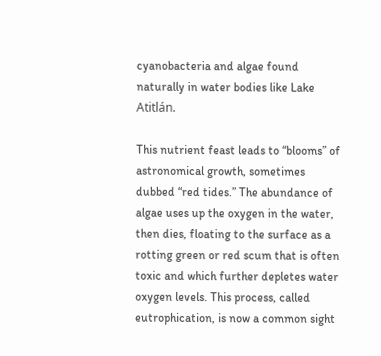cyanobacteria and algae found naturally in water bodies like Lake Atitlán.

This nutrient feast leads to “blooms” of astronomical growth, sometimes dubbed “red tides.” The abundance of algae uses up the oxygen in the water, then dies, floating to the surface as a rotting green or red scum that is often toxic and which further depletes water oxygen levels. This process, called eutrophication, is now a common sight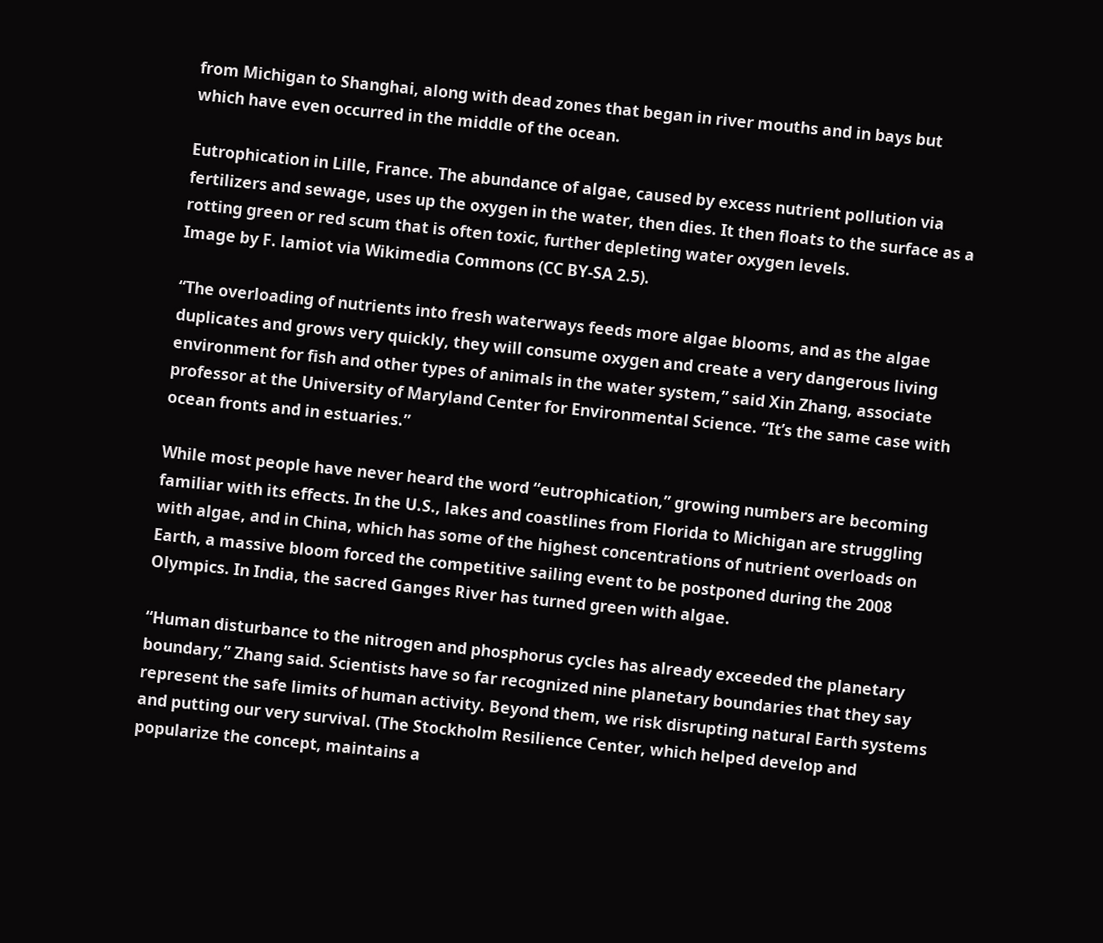from Michigan to Shanghai, along with dead zones that began in river mouths and in bays but which have even occurred in the middle of the ocean.

Eutrophication in Lille, France. The abundance of algae, caused by excess nutrient pollution via fertilizers and sewage, uses up the oxygen in the water, then dies. It then floats to the surface as a rotting green or red scum that is often toxic, further depleting water oxygen levels.
Image by F. lamiot via Wikimedia Commons (CC BY-SA 2.5).

“The overloading of nutrients into fresh waterways feeds more algae blooms, and as the algae duplicates and grows very quickly, they will consume oxygen and create a very dangerous living environment for fish and other types of animals in the water system,” said Xin Zhang, associate professor at the University of Maryland Center for Environmental Science. “It’s the same case with ocean fronts and in estuaries.”

While most people have never heard the word “eutrophication,” growing numbers are becoming familiar with its effects. In the U.S., lakes and coastlines from Florida to Michigan are struggling with algae, and in China, which has some of the highest concentrations of nutrient overloads on Earth, a massive bloom forced the competitive sailing event to be postponed during the 2008 Olympics. In India, the sacred Ganges River has turned green with algae.

“Human disturbance to the nitrogen and phosphorus cycles has already exceeded the planetary boundary,” Zhang said. Scientists have so far recognized nine planetary boundaries that they say represent the safe limits of human activity. Beyond them, we risk disrupting natural Earth systems and putting our very survival. (The Stockholm Resilience Center, which helped develop and popularize the concept, maintains a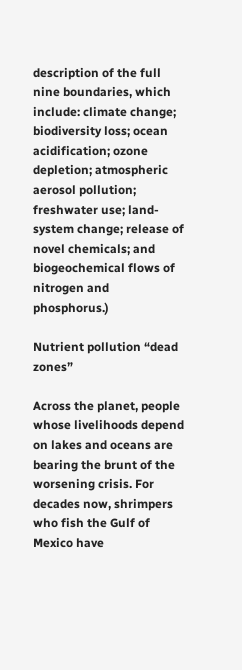description of the full nine boundaries, which include: climate change; biodiversity loss; ocean acidification; ozone depletion; atmospheric aerosol pollution; freshwater use; land-system change; release of novel chemicals; and biogeochemical flows of nitrogen and phosphorus.)

Nutrient pollution “dead zones”

Across the planet, people whose livelihoods depend on lakes and oceans are bearing the brunt of the worsening crisis. For decades now, shrimpers who fish the Gulf of Mexico have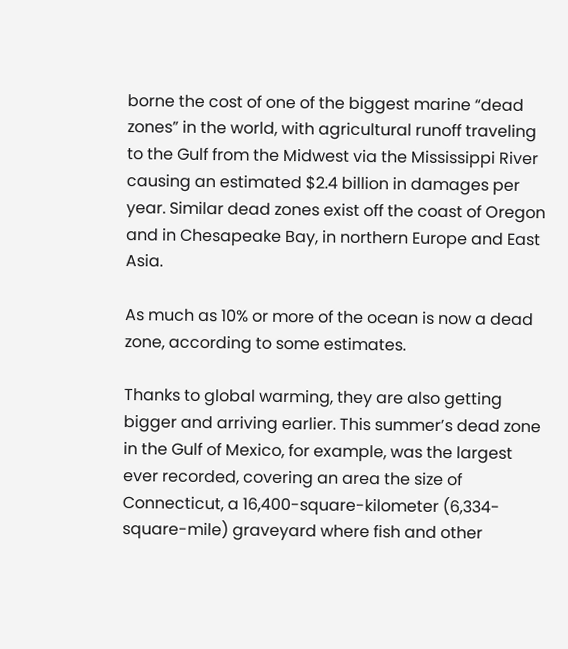borne the cost of one of the biggest marine “dead zones” in the world, with agricultural runoff traveling to the Gulf from the Midwest via the Mississippi River causing an estimated $2.4 billion in damages per year. Similar dead zones exist off the coast of Oregon and in Chesapeake Bay, in northern Europe and East Asia.

As much as 10% or more of the ocean is now a dead zone, according to some estimates.

Thanks to global warming, they are also getting bigger and arriving earlier. This summer’s dead zone in the Gulf of Mexico, for example, was the largest ever recorded, covering an area the size of Connecticut, a 16,400-square-kilometer (6,334-square-mile) graveyard where fish and other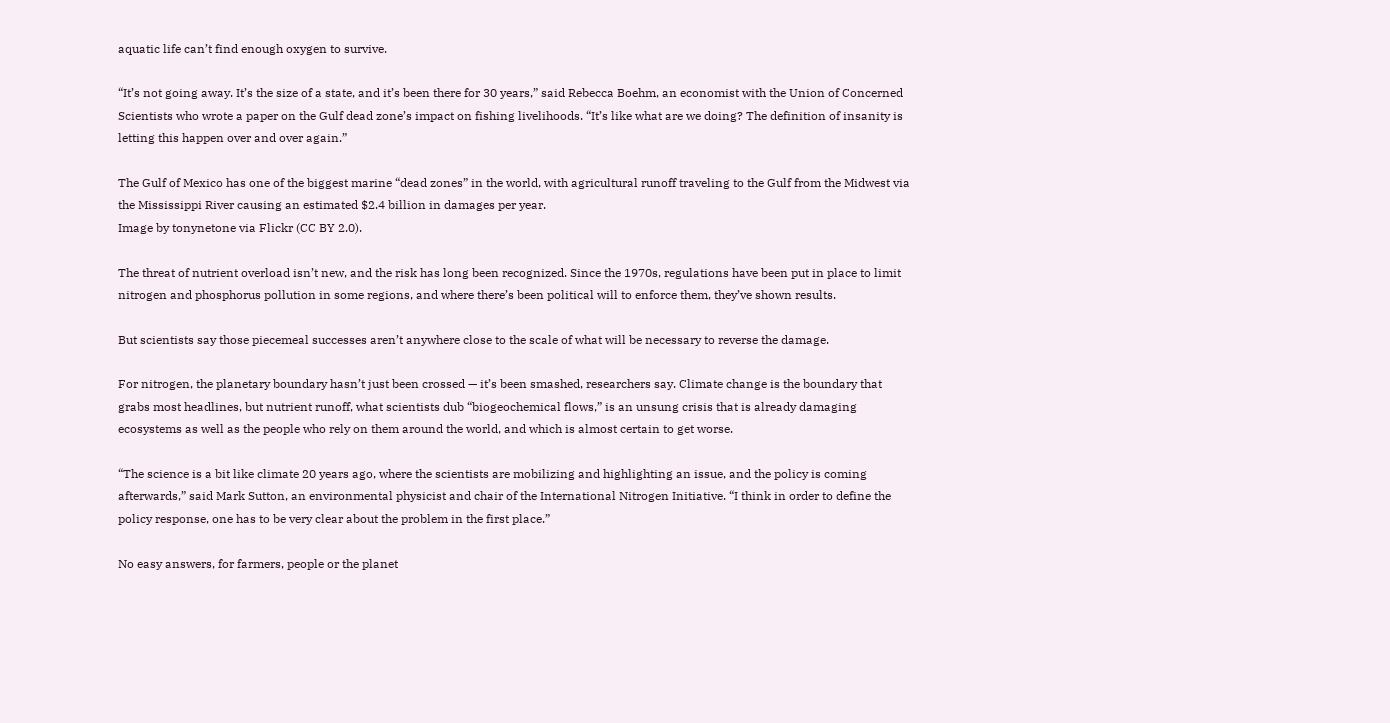aquatic life can’t find enough oxygen to survive.

“It’s not going away. It’s the size of a state, and it’s been there for 30 years,” said Rebecca Boehm, an economist with the Union of Concerned Scientists who wrote a paper on the Gulf dead zone’s impact on fishing livelihoods. “It’s like what are we doing? The definition of insanity is letting this happen over and over again.”

The Gulf of Mexico has one of the biggest marine “dead zones” in the world, with agricultural runoff traveling to the Gulf from the Midwest via the Mississippi River causing an estimated $2.4 billion in damages per year.
Image by tonynetone via Flickr (CC BY 2.0).

The threat of nutrient overload isn’t new, and the risk has long been recognized. Since the 1970s, regulations have been put in place to limit nitrogen and phosphorus pollution in some regions, and where there’s been political will to enforce them, they’ve shown results.

But scientists say those piecemeal successes aren’t anywhere close to the scale of what will be necessary to reverse the damage.

For nitrogen, the planetary boundary hasn’t just been crossed — it’s been smashed, researchers say. Climate change is the boundary that grabs most headlines, but nutrient runoff, what scientists dub “biogeochemical flows,” is an unsung crisis that is already damaging ecosystems as well as the people who rely on them around the world, and which is almost certain to get worse.

“The science is a bit like climate 20 years ago, where the scientists are mobilizing and highlighting an issue, and the policy is coming afterwards,” said Mark Sutton, an environmental physicist and chair of the International Nitrogen Initiative. “I think in order to define the policy response, one has to be very clear about the problem in the first place.”

No easy answers, for farmers, people or the planet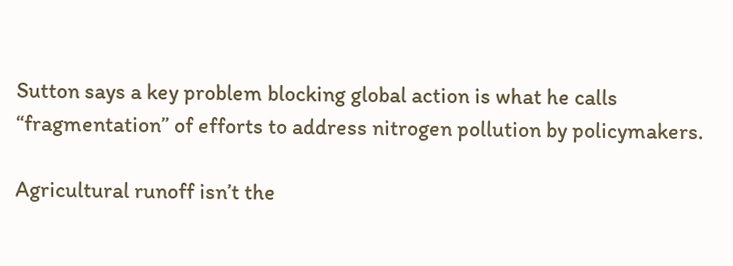Sutton says a key problem blocking global action is what he calls “fragmentation” of efforts to address nitrogen pollution by policymakers.

Agricultural runoff isn’t the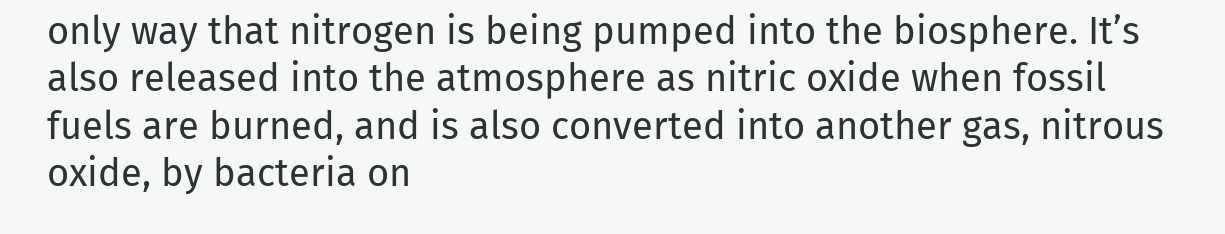only way that nitrogen is being pumped into the biosphere. It’s also released into the atmosphere as nitric oxide when fossil fuels are burned, and is also converted into another gas, nitrous oxide, by bacteria on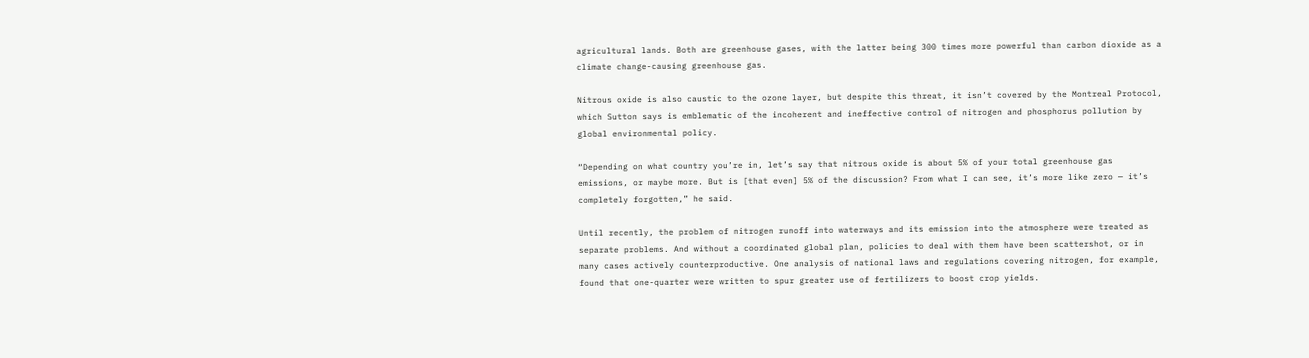agricultural lands. Both are greenhouse gases, with the latter being 300 times more powerful than carbon dioxide as a climate change-causing greenhouse gas.

Nitrous oxide is also caustic to the ozone layer, but despite this threat, it isn’t covered by the Montreal Protocol, which Sutton says is emblematic of the incoherent and ineffective control of nitrogen and phosphorus pollution by global environmental policy.

“Depending on what country you’re in, let’s say that nitrous oxide is about 5% of your total greenhouse gas emissions, or maybe more. But is [that even] 5% of the discussion? From what I can see, it’s more like zero — it’s completely forgotten,” he said.

Until recently, the problem of nitrogen runoff into waterways and its emission into the atmosphere were treated as separate problems. And without a coordinated global plan, policies to deal with them have been scattershot, or in many cases actively counterproductive. One analysis of national laws and regulations covering nitrogen, for example, found that one-quarter were written to spur greater use of fertilizers to boost crop yields.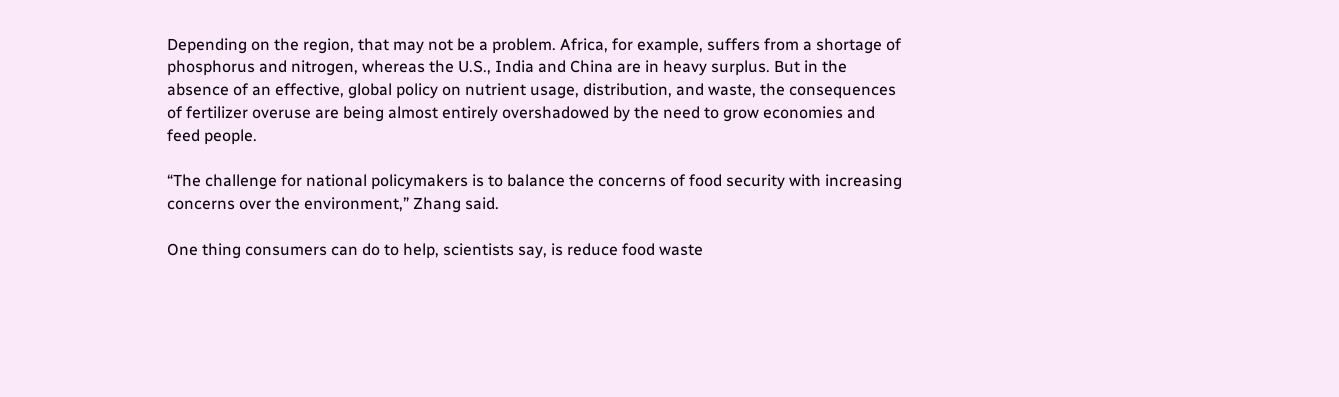Depending on the region, that may not be a problem. Africa, for example, suffers from a shortage of phosphorus and nitrogen, whereas the U.S., India and China are in heavy surplus. But in the absence of an effective, global policy on nutrient usage, distribution, and waste, the consequences of fertilizer overuse are being almost entirely overshadowed by the need to grow economies and feed people.

“The challenge for national policymakers is to balance the concerns of food security with increasing concerns over the environment,” Zhang said.

One thing consumers can do to help, scientists say, is reduce food waste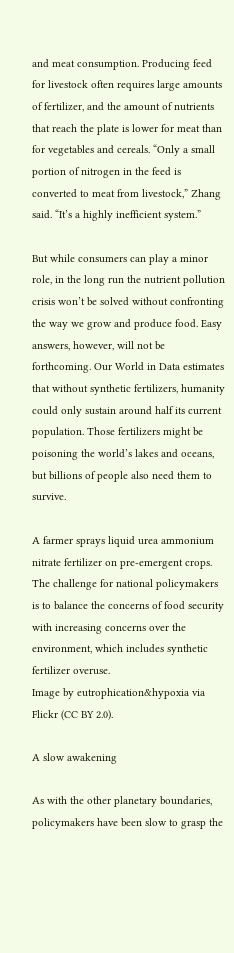and meat consumption. Producing feed for livestock often requires large amounts of fertilizer, and the amount of nutrients that reach the plate is lower for meat than for vegetables and cereals. “Only a small portion of nitrogen in the feed is converted to meat from livestock,” Zhang said. “It’s a highly inefficient system.”

But while consumers can play a minor role, in the long run the nutrient pollution crisis won’t be solved without confronting the way we grow and produce food. Easy answers, however, will not be forthcoming. Our World in Data estimates that without synthetic fertilizers, humanity could only sustain around half its current population. Those fertilizers might be poisoning the world’s lakes and oceans, but billions of people also need them to survive.

A farmer sprays liquid urea ammonium nitrate fertilizer on pre-emergent crops. The challenge for national policymakers is to balance the concerns of food security with increasing concerns over the environment, which includes synthetic fertilizer overuse.
Image by eutrophication&hypoxia via Flickr (CC BY 2.0).

A slow awakening

As with the other planetary boundaries, policymakers have been slow to grasp the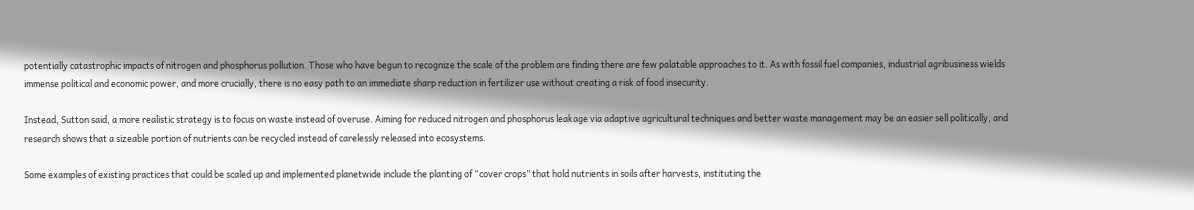potentially catastrophic impacts of nitrogen and phosphorus pollution. Those who have begun to recognize the scale of the problem are finding there are few palatable approaches to it. As with fossil fuel companies, industrial agribusiness wields immense political and economic power, and more crucially, there is no easy path to an immediate sharp reduction in fertilizer use without creating a risk of food insecurity.

Instead, Sutton said, a more realistic strategy is to focus on waste instead of overuse. Aiming for reduced nitrogen and phosphorus leakage via adaptive agricultural techniques and better waste management may be an easier sell politically, and research shows that a sizeable portion of nutrients can be recycled instead of carelessly released into ecosystems.

Some examples of existing practices that could be scaled up and implemented planetwide include the planting of “cover crops” that hold nutrients in soils after harvests, instituting the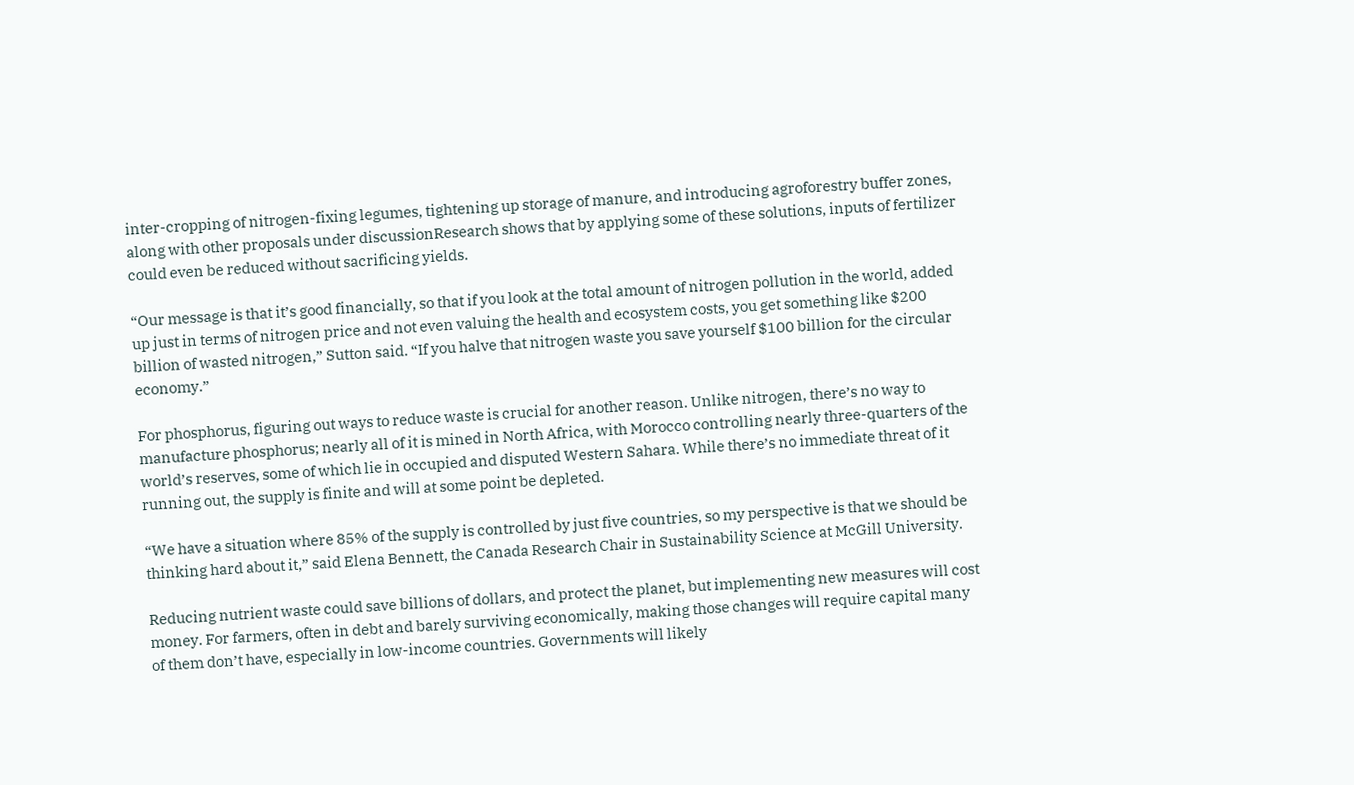inter-cropping of nitrogen-fixing legumes, tightening up storage of manure, and introducing agroforestry buffer zones, along with other proposals under discussionResearch shows that by applying some of these solutions, inputs of fertilizer could even be reduced without sacrificing yields.

“Our message is that it’s good financially, so that if you look at the total amount of nitrogen pollution in the world, added up just in terms of nitrogen price and not even valuing the health and ecosystem costs, you get something like $200 billion of wasted nitrogen,” Sutton said. “If you halve that nitrogen waste you save yourself $100 billion for the circular economy.”

For phosphorus, figuring out ways to reduce waste is crucial for another reason. Unlike nitrogen, there’s no way to manufacture phosphorus; nearly all of it is mined in North Africa, with Morocco controlling nearly three-quarters of the world’s reserves, some of which lie in occupied and disputed Western Sahara. While there’s no immediate threat of it running out, the supply is finite and will at some point be depleted.

“We have a situation where 85% of the supply is controlled by just five countries, so my perspective is that we should be thinking hard about it,” said Elena Bennett, the Canada Research Chair in Sustainability Science at McGill University.

Reducing nutrient waste could save billions of dollars, and protect the planet, but implementing new measures will cost money. For farmers, often in debt and barely surviving economically, making those changes will require capital many of them don’t have, especially in low-income countries. Governments will likely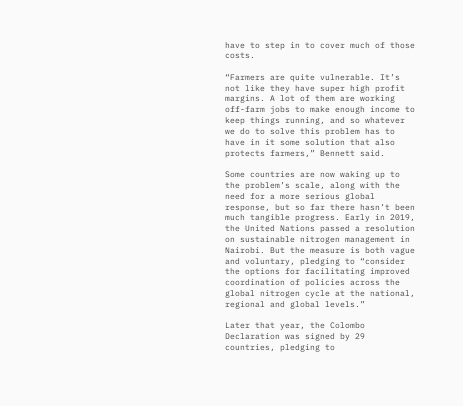have to step in to cover much of those costs.

“Farmers are quite vulnerable. It’s not like they have super high profit margins. A lot of them are working off-farm jobs to make enough income to keep things running, and so whatever we do to solve this problem has to have in it some solution that also protects farmers,” Bennett said.

Some countries are now waking up to the problem’s scale, along with the need for a more serious global response, but so far there hasn’t been much tangible progress. Early in 2019, the United Nations passed a resolution on sustainable nitrogen management in Nairobi. But the measure is both vague and voluntary, pledging to “consider the options for facilitating improved coordination of policies across the global nitrogen cycle at the national, regional and global levels.”

Later that year, the Colombo Declaration was signed by 29 countries, pledging to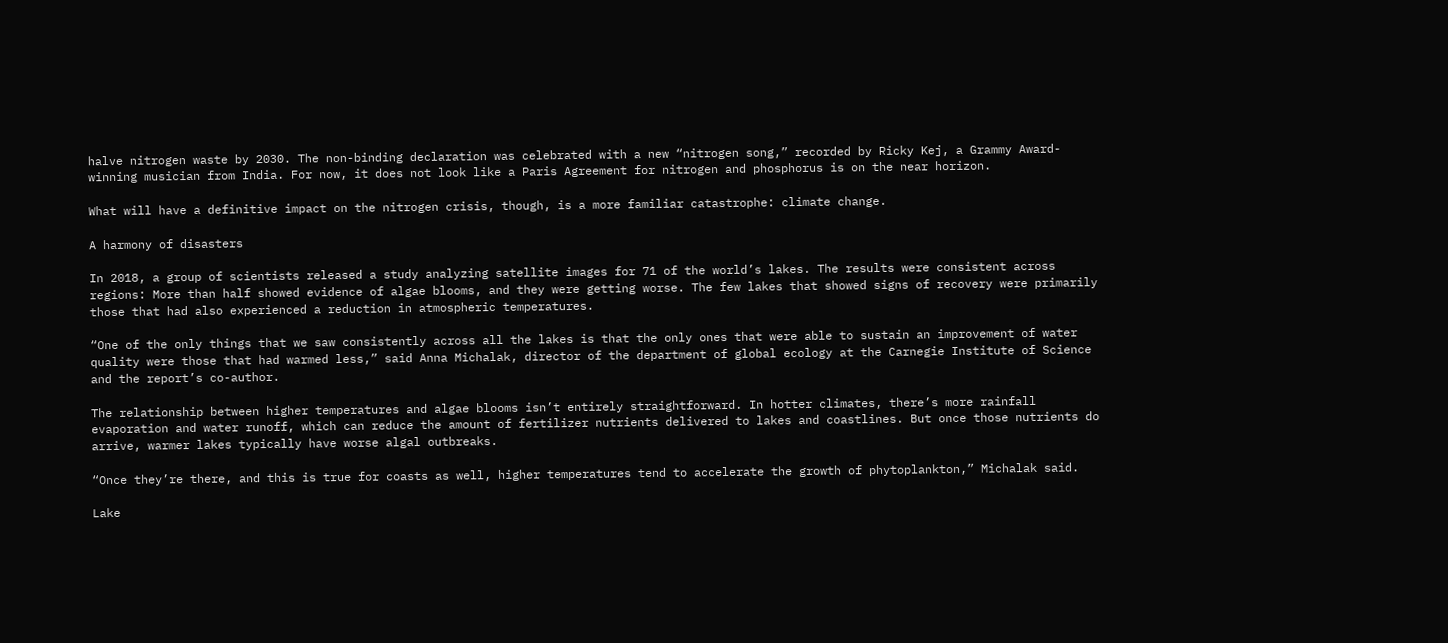halve nitrogen waste by 2030. The non-binding declaration was celebrated with a new “nitrogen song,” recorded by Ricky Kej, a Grammy Award-winning musician from India. For now, it does not look like a Paris Agreement for nitrogen and phosphorus is on the near horizon.

What will have a definitive impact on the nitrogen crisis, though, is a more familiar catastrophe: climate change.

A harmony of disasters

In 2018, a group of scientists released a study analyzing satellite images for 71 of the world’s lakes. The results were consistent across regions: More than half showed evidence of algae blooms, and they were getting worse. The few lakes that showed signs of recovery were primarily those that had also experienced a reduction in atmospheric temperatures.

“One of the only things that we saw consistently across all the lakes is that the only ones that were able to sustain an improvement of water quality were those that had warmed less,” said Anna Michalak, director of the department of global ecology at the Carnegie Institute of Science and the report’s co-author.

The relationship between higher temperatures and algae blooms isn’t entirely straightforward. In hotter climates, there’s more rainfall evaporation and water runoff, which can reduce the amount of fertilizer nutrients delivered to lakes and coastlines. But once those nutrients do arrive, warmer lakes typically have worse algal outbreaks.

“Once they’re there, and this is true for coasts as well, higher temperatures tend to accelerate the growth of phytoplankton,” Michalak said.

Lake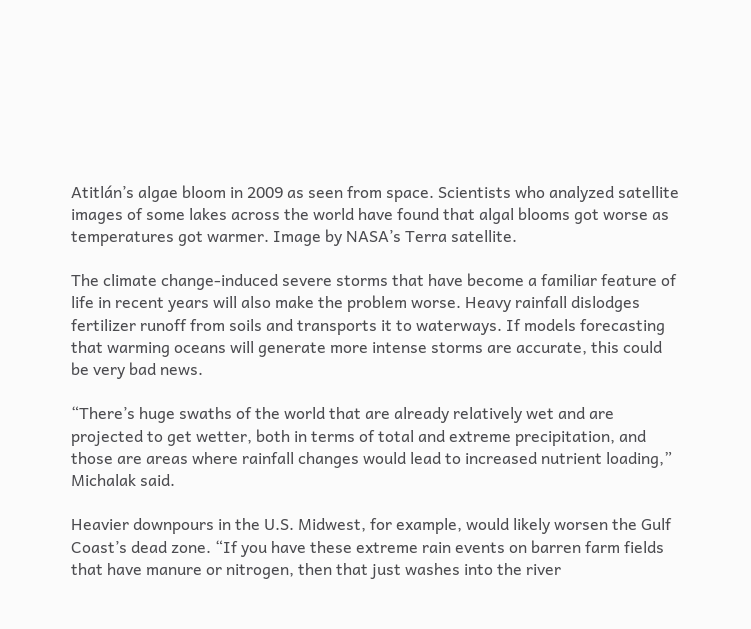Atitlán’s algae bloom in 2009 as seen from space. Scientists who analyzed satellite images of some lakes across the world have found that algal blooms got worse as temperatures got warmer. Image by NASA’s Terra satellite.

The climate change-induced severe storms that have become a familiar feature of life in recent years will also make the problem worse. Heavy rainfall dislodges fertilizer runoff from soils and transports it to waterways. If models forecasting that warming oceans will generate more intense storms are accurate, this could be very bad news.

“There’s huge swaths of the world that are already relatively wet and are projected to get wetter, both in terms of total and extreme precipitation, and those are areas where rainfall changes would lead to increased nutrient loading,” Michalak said.

Heavier downpours in the U.S. Midwest, for example, would likely worsen the Gulf Coast’s dead zone. “If you have these extreme rain events on barren farm fields that have manure or nitrogen, then that just washes into the river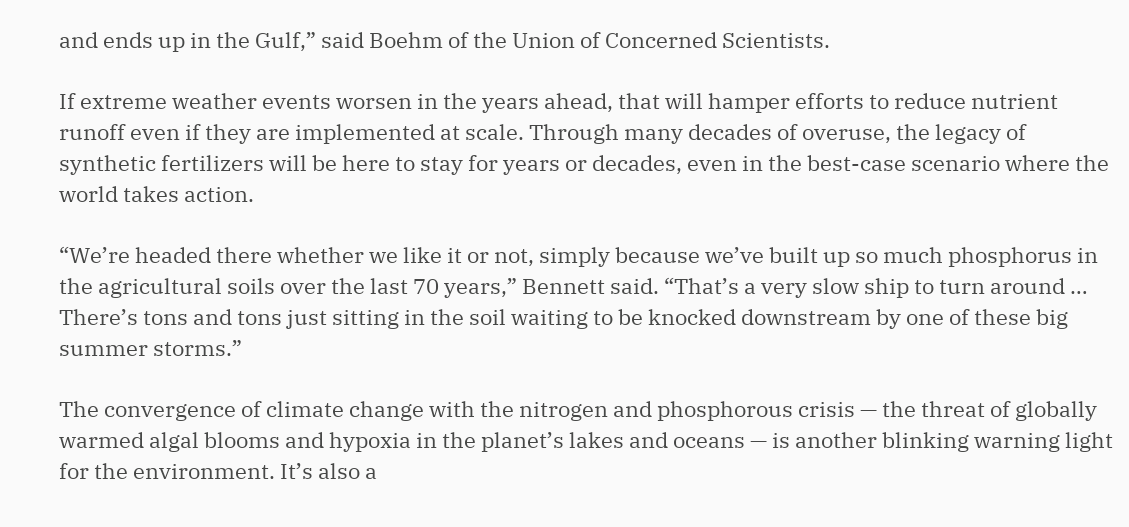and ends up in the Gulf,” said Boehm of the Union of Concerned Scientists.

If extreme weather events worsen in the years ahead, that will hamper efforts to reduce nutrient runoff even if they are implemented at scale. Through many decades of overuse, the legacy of synthetic fertilizers will be here to stay for years or decades, even in the best-case scenario where the world takes action.

“We’re headed there whether we like it or not, simply because we’ve built up so much phosphorus in the agricultural soils over the last 70 years,” Bennett said. “That’s a very slow ship to turn around … There’s tons and tons just sitting in the soil waiting to be knocked downstream by one of these big summer storms.”

The convergence of climate change with the nitrogen and phosphorous crisis — the threat of globally warmed algal blooms and hypoxia in the planet’s lakes and oceans — is another blinking warning light for the environment. It’s also a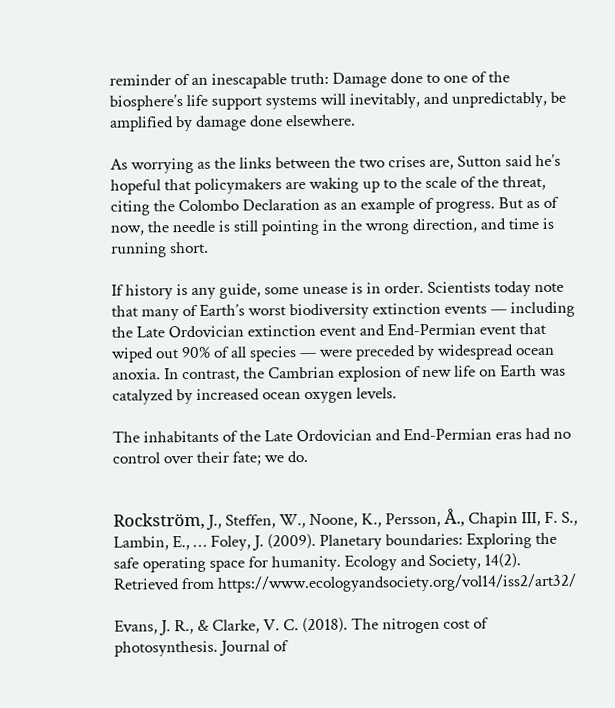reminder of an inescapable truth: Damage done to one of the biosphere’s life support systems will inevitably, and unpredictably, be amplified by damage done elsewhere.

As worrying as the links between the two crises are, Sutton said he’s hopeful that policymakers are waking up to the scale of the threat, citing the Colombo Declaration as an example of progress. But as of now, the needle is still pointing in the wrong direction, and time is running short.

If history is any guide, some unease is in order. Scientists today note that many of Earth’s worst biodiversity extinction events — including the Late Ordovician extinction event and End-Permian event that wiped out 90% of all species — were preceded by widespread ocean anoxia. In contrast, the Cambrian explosion of new life on Earth was catalyzed by increased ocean oxygen levels.

The inhabitants of the Late Ordovician and End-Permian eras had no control over their fate; we do.


Rockström, J., Steffen, W., Noone, K., Persson, Å., Chapin III, F. S., Lambin, E., … Foley, J. (2009). Planetary boundaries: Exploring the safe operating space for humanity. Ecology and Society, 14(2). Retrieved from https://www.ecologyandsociety.org/vol14/iss2/art32/

Evans, J. R., & Clarke, V. C. (2018). The nitrogen cost of photosynthesis. Journal of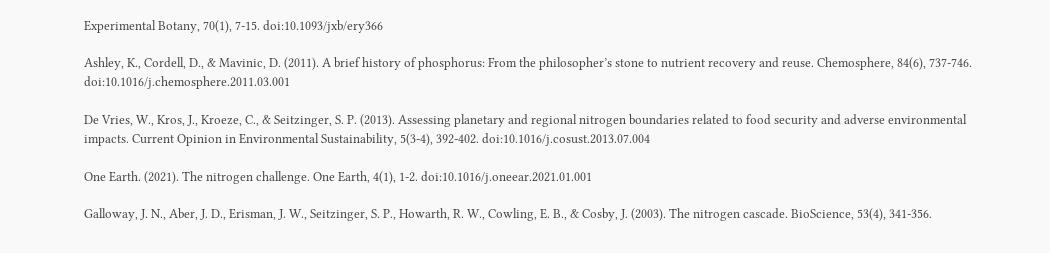Experimental Botany, 70(1), 7-15. doi:10.1093/jxb/ery366

Ashley, K., Cordell, D., & Mavinic, D. (2011). A brief history of phosphorus: From the philosopher’s stone to nutrient recovery and reuse. Chemosphere, 84(6), 737-746. doi:10.1016/j.chemosphere.2011.03.001

De Vries, W., Kros, J., Kroeze, C., & Seitzinger, S. P. (2013). Assessing planetary and regional nitrogen boundaries related to food security and adverse environmental impacts. Current Opinion in Environmental Sustainability, 5(3-4), 392-402. doi:10.1016/j.cosust.2013.07.004

One Earth. (2021). The nitrogen challenge. One Earth, 4(1), 1-2. doi:10.1016/j.oneear.2021.01.001

Galloway, J. N., Aber, J. D., Erisman, J. W., Seitzinger, S. P., Howarth, R. W., Cowling, E. B., & Cosby, J. (2003). The nitrogen cascade. BioScience, 53(4), 341-356.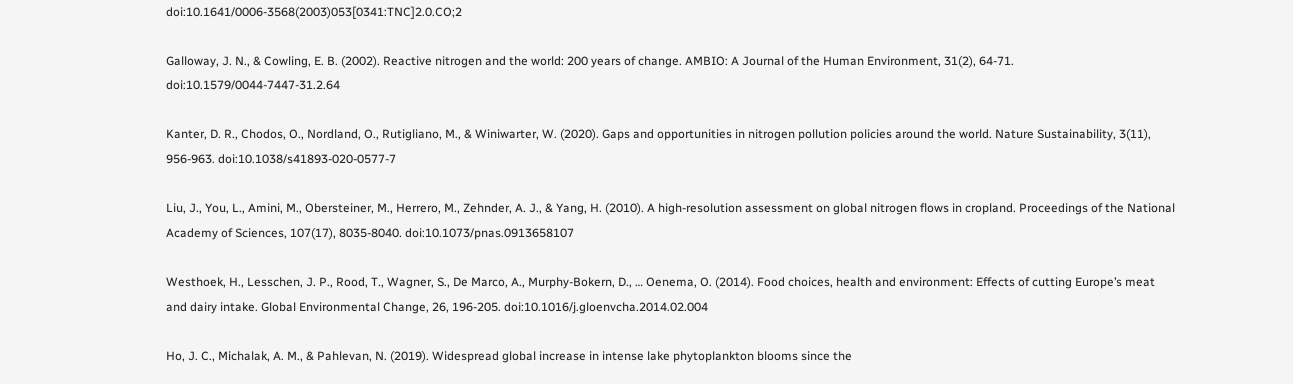doi:10.1641/0006-3568(2003)053[0341:TNC]2.0.CO;2

Galloway, J. N., & Cowling, E. B. (2002). Reactive nitrogen and the world: 200 years of change. AMBIO: A Journal of the Human Environment, 31(2), 64-71. doi:10.1579/0044-7447-31.2.64

Kanter, D. R., Chodos, O., Nordland, O., Rutigliano, M., & Winiwarter, W. (2020). Gaps and opportunities in nitrogen pollution policies around the world. Nature Sustainability, 3(11), 956-963. doi:10.1038/s41893-020-0577-7

Liu, J., You, L., Amini, M., Obersteiner, M., Herrero, M., Zehnder, A. J., & Yang, H. (2010). A high-resolution assessment on global nitrogen flows in cropland. Proceedings of the National Academy of Sciences, 107(17), 8035-8040. doi:10.1073/pnas.0913658107

Westhoek, H., Lesschen, J. P., Rood, T., Wagner, S., De Marco, A., Murphy-Bokern, D., … Oenema, O. (2014). Food choices, health and environment: Effects of cutting Europe’s meat and dairy intake. Global Environmental Change, 26, 196-205. doi:10.1016/j.gloenvcha.2014.02.004

Ho, J. C., Michalak, A. M., & Pahlevan, N. (2019). Widespread global increase in intense lake phytoplankton blooms since the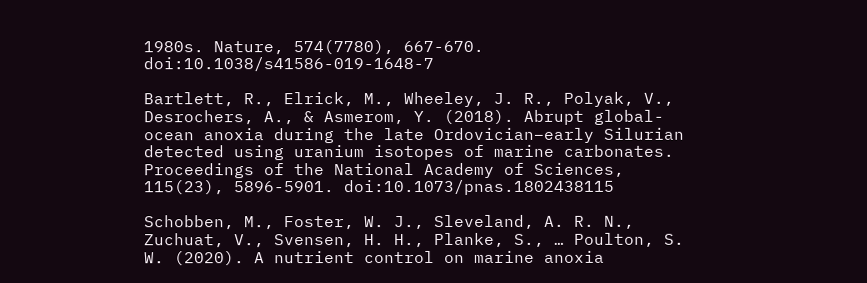1980s. Nature, 574(7780), 667-670. doi:10.1038/s41586-019-1648-7

Bartlett, R., Elrick, M., Wheeley, J. R., Polyak, V., Desrochers, A., & Asmerom, Y. (2018). Abrupt global-ocean anoxia during the late Ordovician–early Silurian detected using uranium isotopes of marine carbonates. Proceedings of the National Academy of Sciences, 115(23), 5896-5901. doi:10.1073/pnas.1802438115

Schobben, M., Foster, W. J., Sleveland, A. R. N., Zuchuat, V., Svensen, H. H., Planke, S., … Poulton, S. W. (2020). A nutrient control on marine anoxia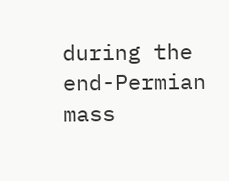during the end-Permian mass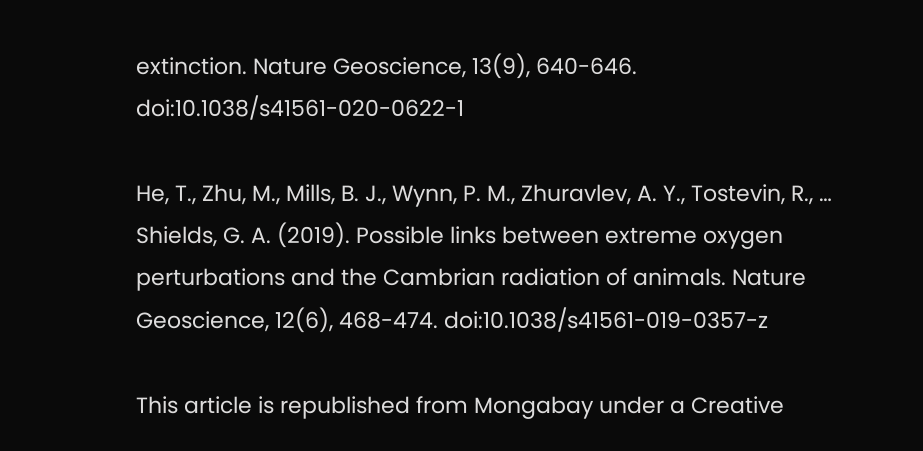extinction. Nature Geoscience, 13(9), 640-646. doi:10.1038/s41561-020-0622-1

He, T., Zhu, M., Mills, B. J., Wynn, P. M., Zhuravlev, A. Y., Tostevin, R., … Shields, G. A. (2019). Possible links between extreme oxygen perturbations and the Cambrian radiation of animals. Nature Geoscience, 12(6), 468-474. doi:10.1038/s41561-019-0357-z

This article is republished from Mongabay under a Creative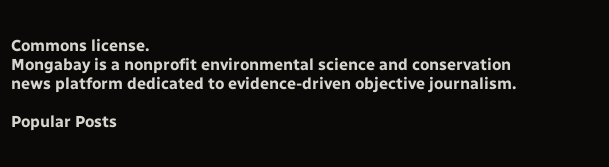Commons license.
Mongabay is a nonprofit environmental science and conservation news platform dedicated to evidence-driven objective journalism.

Popular Posts